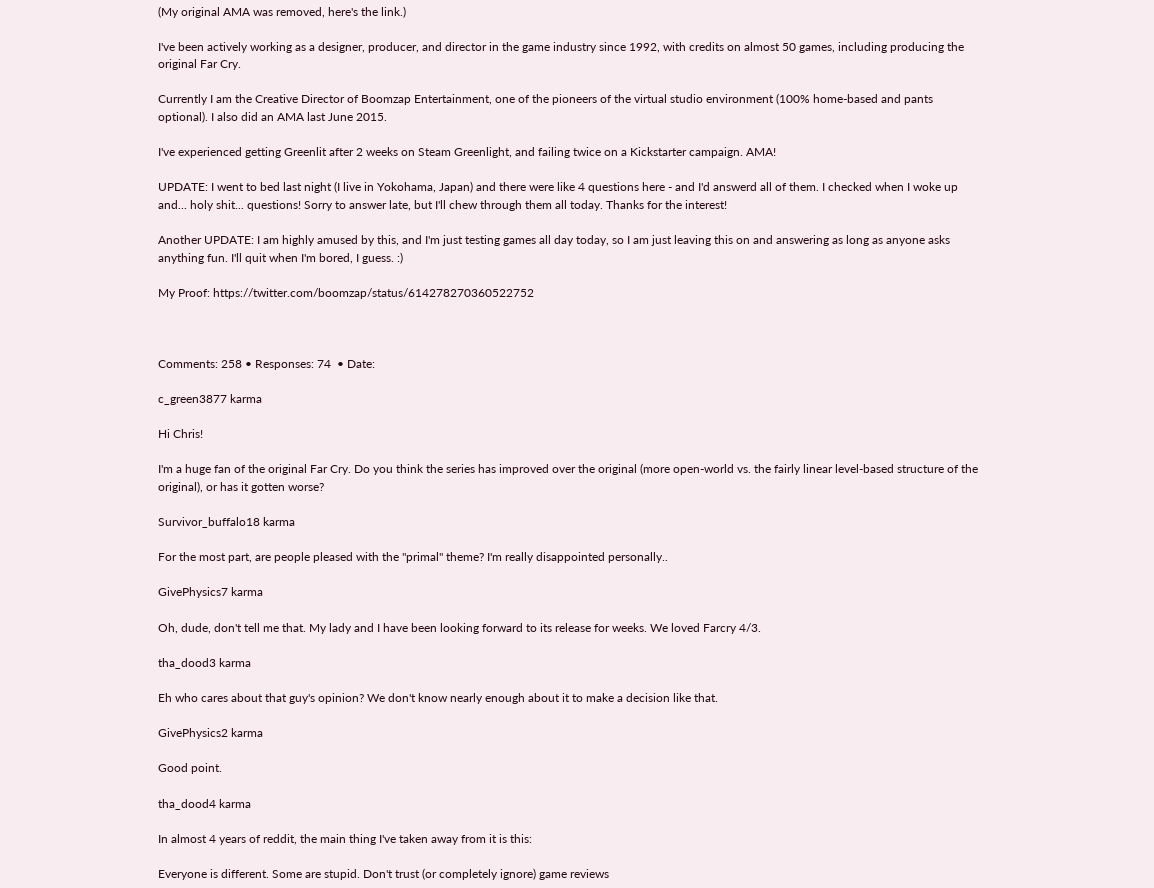(My original AMA was removed, here's the link.)

I've been actively working as a designer, producer, and director in the game industry since 1992, with credits on almost 50 games, including producing the original Far Cry.

Currently I am the Creative Director of Boomzap Entertainment, one of the pioneers of the virtual studio environment (100% home-based and pants optional). I also did an AMA last June 2015.

I've experienced getting Greenlit after 2 weeks on Steam Greenlight, and failing twice on a Kickstarter campaign. AMA!

UPDATE: I went to bed last night (I live in Yokohama, Japan) and there were like 4 questions here - and I'd answerd all of them. I checked when I woke up and... holy shit... questions! Sorry to answer late, but I'll chew through them all today. Thanks for the interest!

Another UPDATE: I am highly amused by this, and I'm just testing games all day today, so I am just leaving this on and answering as long as anyone asks anything fun. I'll quit when I'm bored, I guess. :)

My Proof: https://twitter.com/boomzap/status/614278270360522752



Comments: 258 • Responses: 74  • Date:

c_green3877 karma

Hi Chris!

I'm a huge fan of the original Far Cry. Do you think the series has improved over the original (more open-world vs. the fairly linear level-based structure of the original), or has it gotten worse?

Survivor_buffalo18 karma

For the most part, are people pleased with the "primal" theme? I'm really disappointed personally..

GivePhysics7 karma

Oh, dude, don't tell me that. My lady and I have been looking forward to its release for weeks. We loved Farcry 4/3.

tha_dood3 karma

Eh who cares about that guy's opinion? We don't know nearly enough about it to make a decision like that.

GivePhysics2 karma

Good point.

tha_dood4 karma

In almost 4 years of reddit, the main thing I've taken away from it is this:

Everyone is different. Some are stupid. Don't trust (or completely ignore) game reviews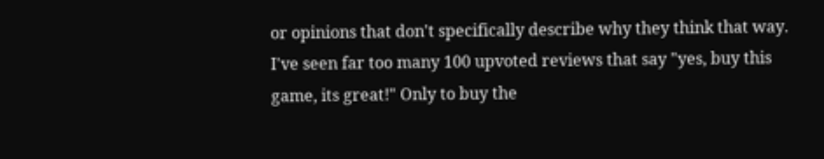or opinions that don't specifically describe why they think that way. I've seen far too many 100 upvoted reviews that say "yes, buy this game, its great!" Only to buy the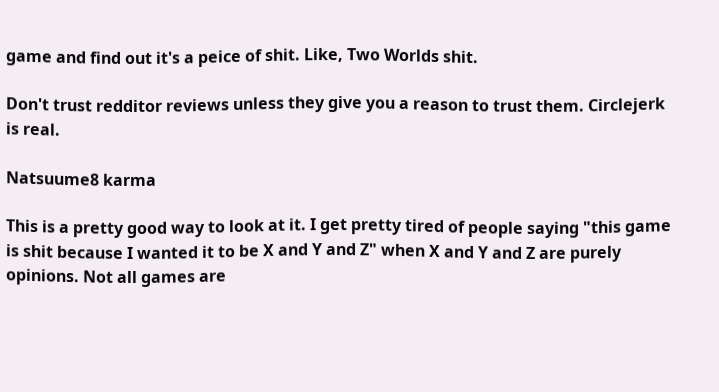game and find out it's a peice of shit. Like, Two Worlds shit.

Don't trust redditor reviews unless they give you a reason to trust them. Circlejerk is real.

Natsuume8 karma

This is a pretty good way to look at it. I get pretty tired of people saying "this game is shit because I wanted it to be X and Y and Z" when X and Y and Z are purely opinions. Not all games are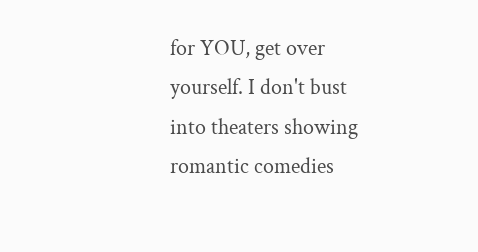for YOU, get over yourself. I don't bust into theaters showing romantic comedies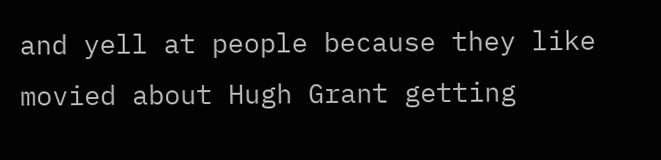and yell at people because they like movied about Hugh Grant getting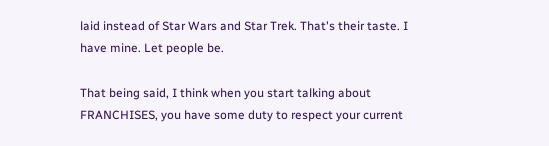laid instead of Star Wars and Star Trek. That's their taste. I have mine. Let people be.

That being said, I think when you start talking about FRANCHISES, you have some duty to respect your current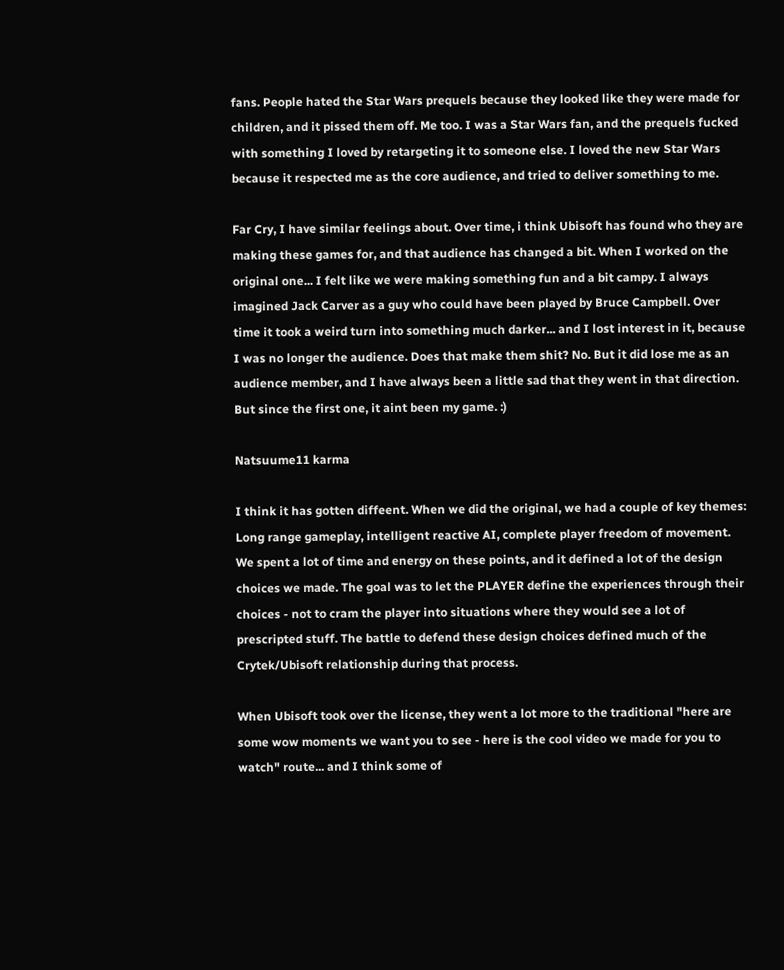fans. People hated the Star Wars prequels because they looked like they were made for children, and it pissed them off. Me too. I was a Star Wars fan, and the prequels fucked with something I loved by retargeting it to someone else. I loved the new Star Wars because it respected me as the core audience, and tried to deliver something to me.

Far Cry, I have similar feelings about. Over time, i think Ubisoft has found who they are making these games for, and that audience has changed a bit. When I worked on the original one... I felt like we were making something fun and a bit campy. I always imagined Jack Carver as a guy who could have been played by Bruce Campbell. Over time it took a weird turn into something much darker... and I lost interest in it, because I was no longer the audience. Does that make them shit? No. But it did lose me as an audience member, and I have always been a little sad that they went in that direction. But since the first one, it aint been my game. :)

Natsuume11 karma

I think it has gotten diffeent. When we did the original, we had a couple of key themes: Long range gameplay, intelligent reactive AI, complete player freedom of movement. We spent a lot of time and energy on these points, and it defined a lot of the design choices we made. The goal was to let the PLAYER define the experiences through their choices - not to cram the player into situations where they would see a lot of prescripted stuff. The battle to defend these design choices defined much of the Crytek/Ubisoft relationship during that process.

When Ubisoft took over the license, they went a lot more to the traditional "here are some wow moments we want you to see - here is the cool video we made for you to watch" route... and I think some of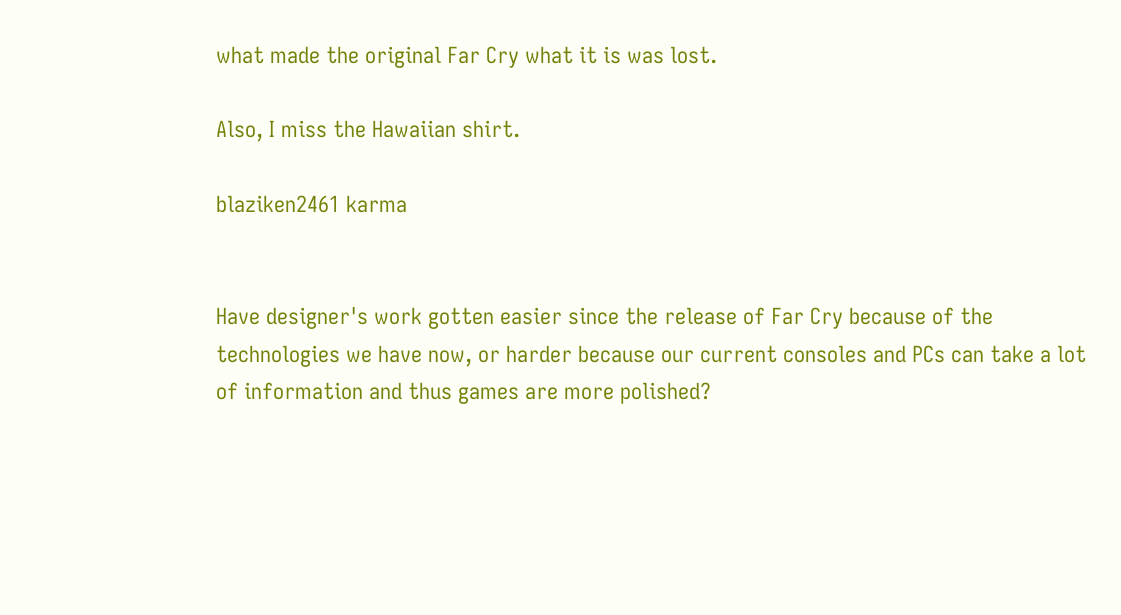what made the original Far Cry what it is was lost.

Also, I miss the Hawaiian shirt.

blaziken2461 karma


Have designer's work gotten easier since the release of Far Cry because of the technologies we have now, or harder because our current consoles and PCs can take a lot of information and thus games are more polished?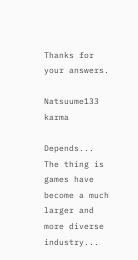Thanks for your answers.

Natsuume133 karma

Depends... The thing is games have become a much larger and more diverse industry...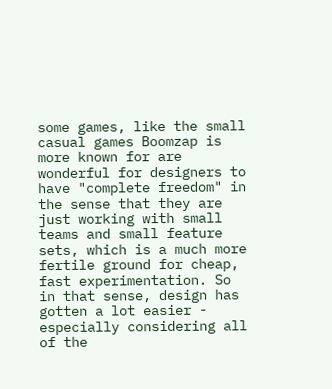some games, like the small casual games Boomzap is more known for are wonderful for designers to have "complete freedom" in the sense that they are just working with small teams and small feature sets, which is a much more fertile ground for cheap, fast experimentation. So in that sense, design has gotten a lot easier - especially considering all of the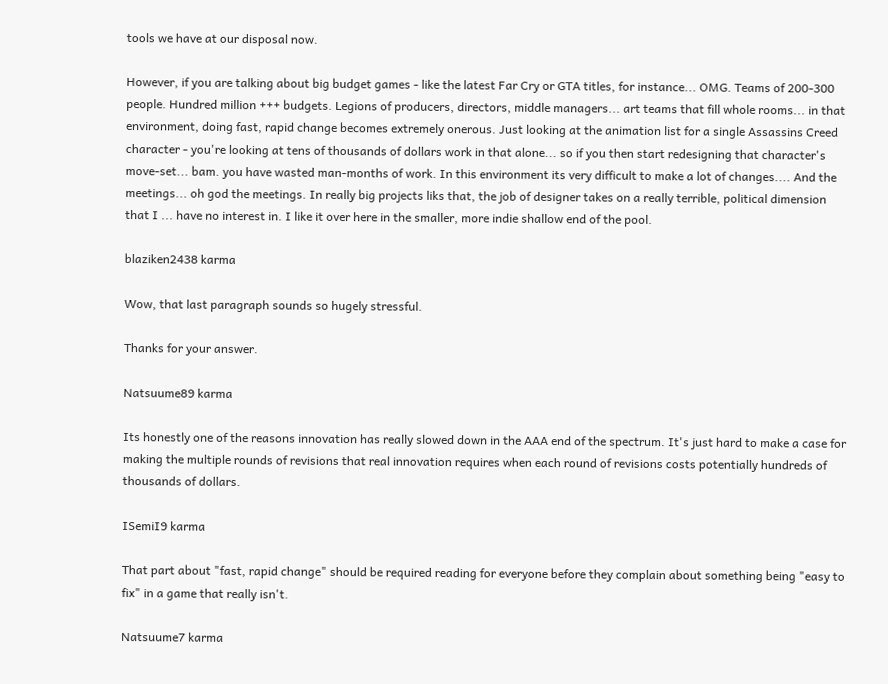tools we have at our disposal now.

However, if you are talking about big budget games - like the latest Far Cry or GTA titles, for instance... OMG. Teams of 200-300 people. Hundred million +++ budgets. Legions of producers, directors, middle managers... art teams that fill whole rooms... in that environment, doing fast, rapid change becomes extremely onerous. Just looking at the animation list for a single Assassins Creed character - you're looking at tens of thousands of dollars work in that alone... so if you then start redesigning that character's move-set... bam. you have wasted man-months of work. In this environment its very difficult to make a lot of changes.... And the meetings... oh god the meetings. In really big projects liks that, the job of designer takes on a really terrible, political dimension that I ... have no interest in. I like it over here in the smaller, more indie shallow end of the pool.

blaziken2438 karma

Wow, that last paragraph sounds so hugely stressful.

Thanks for your answer.

Natsuume89 karma

Its honestly one of the reasons innovation has really slowed down in the AAA end of the spectrum. It's just hard to make a case for making the multiple rounds of revisions that real innovation requires when each round of revisions costs potentially hundreds of thousands of dollars.

ISemiI9 karma

That part about "fast, rapid change" should be required reading for everyone before they complain about something being "easy to fix" in a game that really isn't.

Natsuume7 karma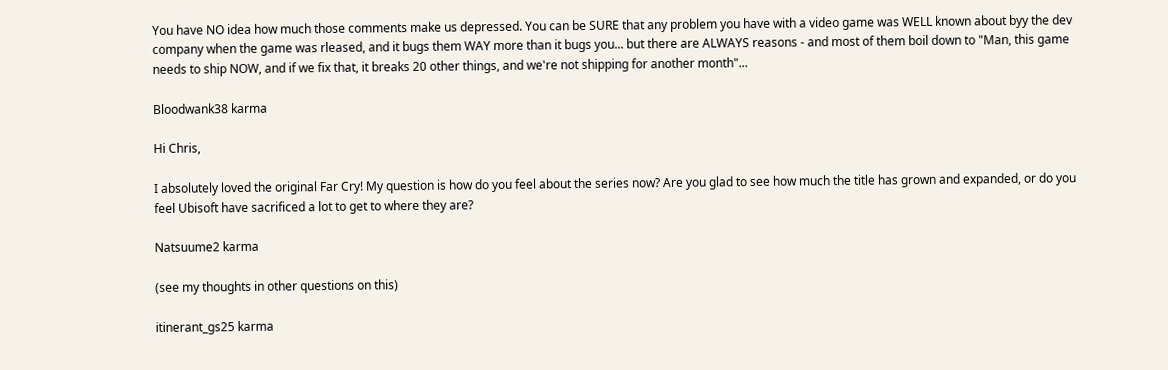You have NO idea how much those comments make us depressed. You can be SURE that any problem you have with a video game was WELL known about byy the dev company when the game was rleased, and it bugs them WAY more than it bugs you... but there are ALWAYS reasons - and most of them boil down to "Man, this game needs to ship NOW, and if we fix that, it breaks 20 other things, and we're not shipping for another month"...

Bloodwank38 karma

Hi Chris,

I absolutely loved the original Far Cry! My question is how do you feel about the series now? Are you glad to see how much the title has grown and expanded, or do you feel Ubisoft have sacrificed a lot to get to where they are?

Natsuume2 karma

(see my thoughts in other questions on this)

itinerant_gs25 karma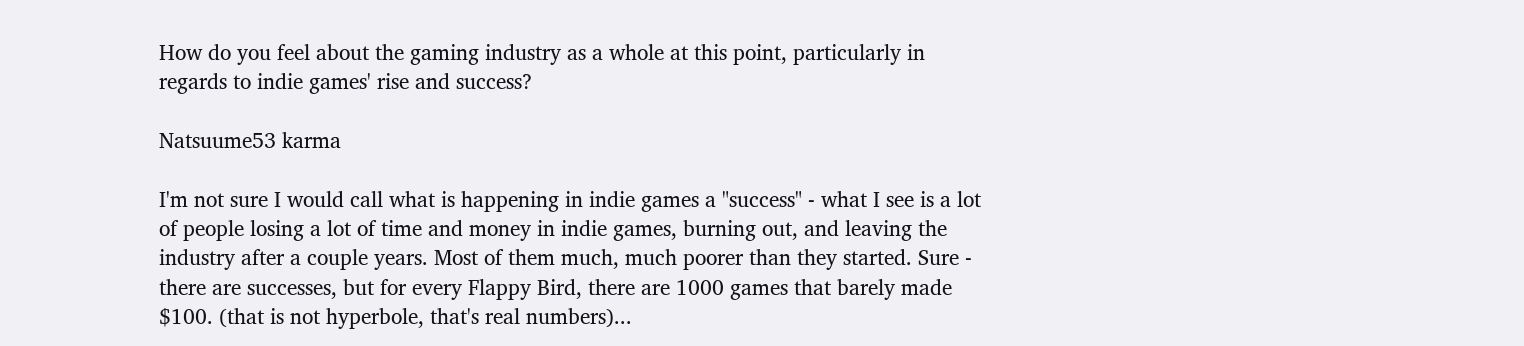How do you feel about the gaming industry as a whole at this point, particularly in regards to indie games' rise and success?

Natsuume53 karma

I'm not sure I would call what is happening in indie games a "success" - what I see is a lot of people losing a lot of time and money in indie games, burning out, and leaving the industry after a couple years. Most of them much, much poorer than they started. Sure - there are successes, but for every Flappy Bird, there are 1000 games that barely made $100. (that is not hyperbole, that's real numbers)...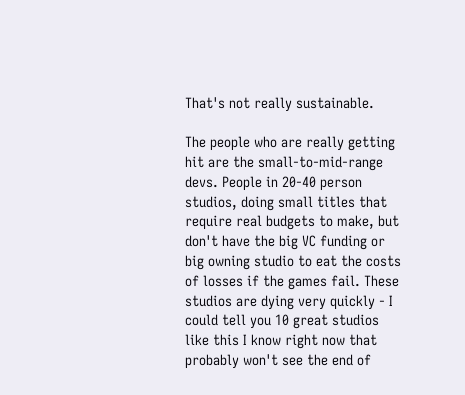That's not really sustainable.

The people who are really getting hit are the small-to-mid-range devs. People in 20-40 person studios, doing small titles that require real budgets to make, but don't have the big VC funding or big owning studio to eat the costs of losses if the games fail. These studios are dying very quickly - I could tell you 10 great studios like this I know right now that probably won't see the end of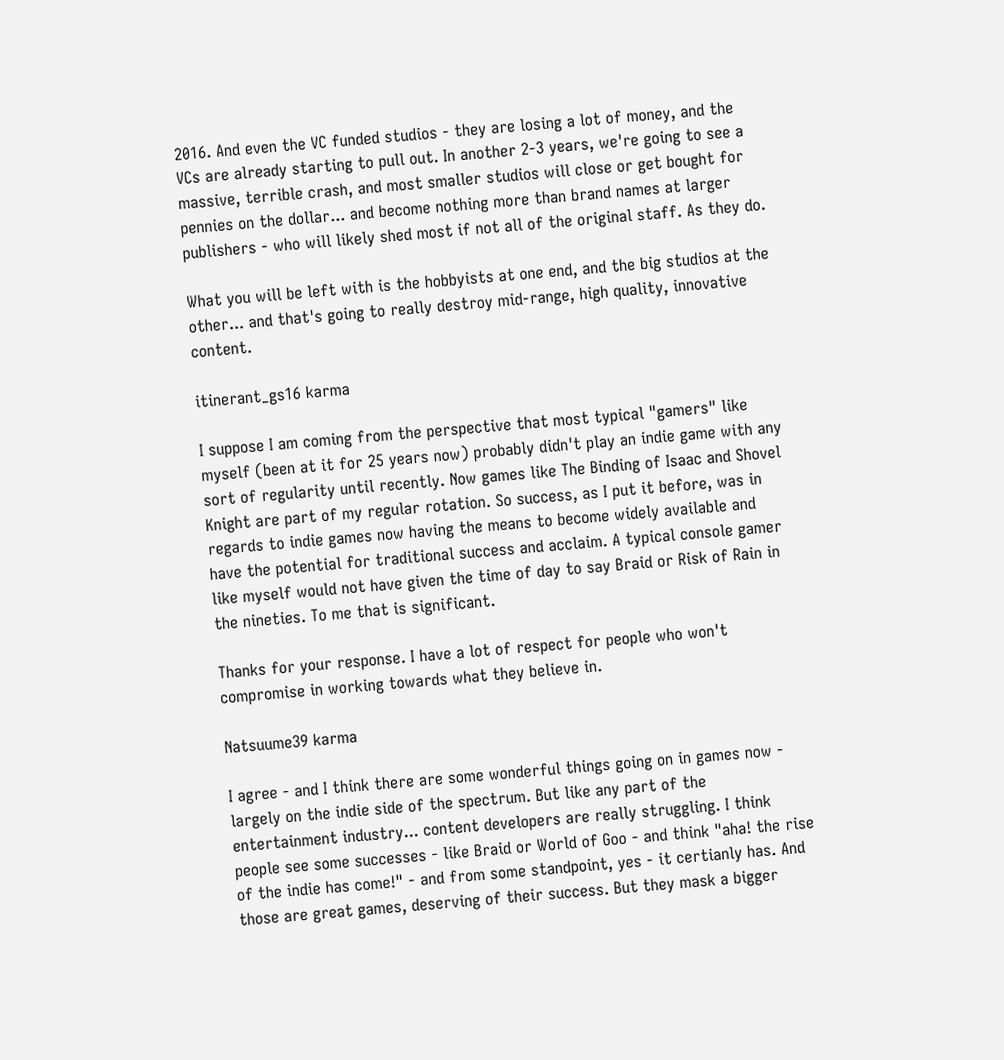2016. And even the VC funded studios - they are losing a lot of money, and the VCs are already starting to pull out. In another 2-3 years, we're going to see a massive, terrible crash, and most smaller studios will close or get bought for pennies on the dollar... and become nothing more than brand names at larger publishers - who will likely shed most if not all of the original staff. As they do.

What you will be left with is the hobbyists at one end, and the big studios at the other... and that's going to really destroy mid-range, high quality, innovative content.

itinerant_gs16 karma

I suppose I am coming from the perspective that most typical "gamers" like myself (been at it for 25 years now) probably didn't play an indie game with any sort of regularity until recently. Now games like The Binding of Isaac and Shovel Knight are part of my regular rotation. So success, as I put it before, was in regards to indie games now having the means to become widely available and have the potential for traditional success and acclaim. A typical console gamer like myself would not have given the time of day to say Braid or Risk of Rain in the nineties. To me that is significant.

Thanks for your response. I have a lot of respect for people who won't compromise in working towards what they believe in.

Natsuume39 karma

I agree - and I think there are some wonderful things going on in games now - largely on the indie side of the spectrum. But like any part of the entertainment industry... content developers are really struggling. I think people see some successes - like Braid or World of Goo - and think "aha! the rise of the indie has come!" - and from some standpoint, yes - it certianly has. And those are great games, deserving of their success. But they mask a bigger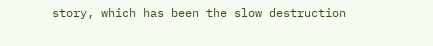story, which has been the slow destruction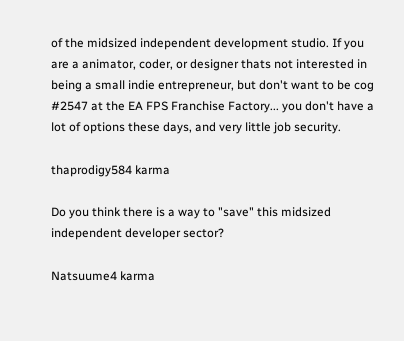of the midsized independent development studio. If you are a animator, coder, or designer thats not interested in being a small indie entrepreneur, but don't want to be cog #2547 at the EA FPS Franchise Factory... you don't have a lot of options these days, and very little job security.

thaprodigy584 karma

Do you think there is a way to "save" this midsized independent developer sector?

Natsuume4 karma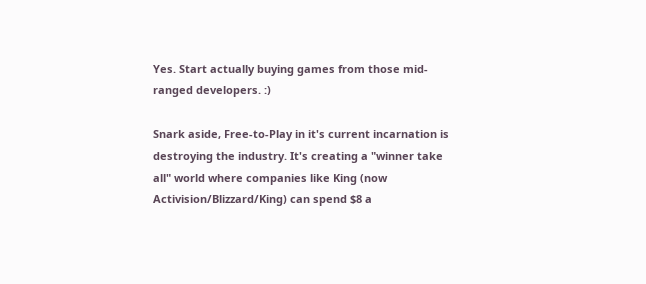Yes. Start actually buying games from those mid-ranged developers. :)

Snark aside, Free-to-Play in it's current incarnation is destroying the industry. It's creating a "winner take all" world where companies like King (now Activision/Blizzard/King) can spend $8 a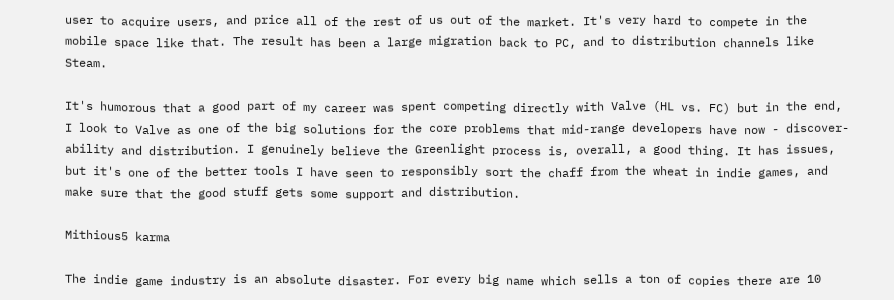user to acquire users, and price all of the rest of us out of the market. It's very hard to compete in the mobile space like that. The result has been a large migration back to PC, and to distribution channels like Steam.

It's humorous that a good part of my career was spent competing directly with Valve (HL vs. FC) but in the end, I look to Valve as one of the big solutions for the core problems that mid-range developers have now - discover-ability and distribution. I genuinely believe the Greenlight process is, overall, a good thing. It has issues, but it's one of the better tools I have seen to responsibly sort the chaff from the wheat in indie games, and make sure that the good stuff gets some support and distribution.

Mithious5 karma

The indie game industry is an absolute disaster. For every big name which sells a ton of copies there are 10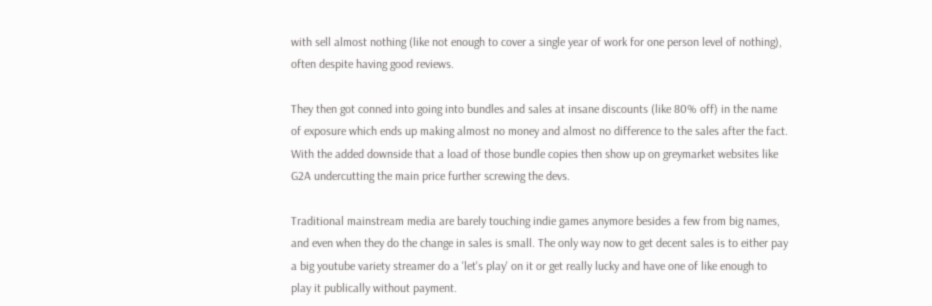with sell almost nothing (like not enough to cover a single year of work for one person level of nothing), often despite having good reviews.

They then got conned into going into bundles and sales at insane discounts (like 80% off) in the name of exposure which ends up making almost no money and almost no difference to the sales after the fact. With the added downside that a load of those bundle copies then show up on greymarket websites like G2A undercutting the main price further screwing the devs.

Traditional mainstream media are barely touching indie games anymore besides a few from big names, and even when they do the change in sales is small. The only way now to get decent sales is to either pay a big youtube variety streamer do a 'let's play' on it or get really lucky and have one of like enough to play it publically without payment.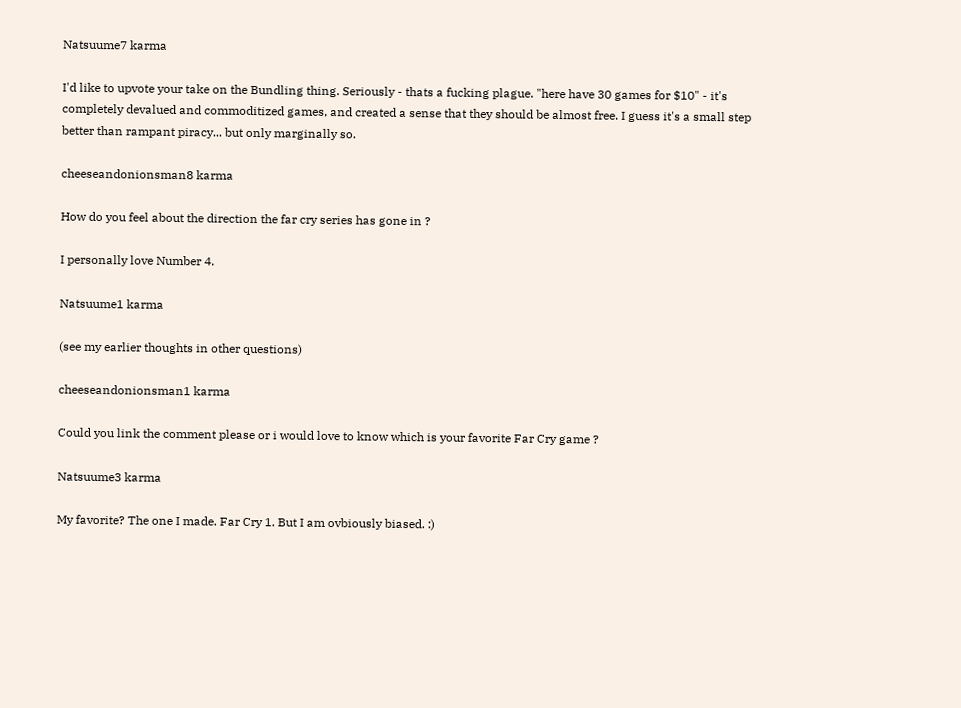Natsuume7 karma

I'd like to upvote your take on the Bundling thing. Seriously - thats a fucking plague. "here have 30 games for $10" - it's completely devalued and commoditized games, and created a sense that they should be almost free. I guess it's a small step better than rampant piracy... but only marginally so.

cheeseandonionsman8 karma

How do you feel about the direction the far cry series has gone in ?

I personally love Number 4.

Natsuume1 karma

(see my earlier thoughts in other questions)

cheeseandonionsman1 karma

Could you link the comment please or i would love to know which is your favorite Far Cry game ?

Natsuume3 karma

My favorite? The one I made. Far Cry 1. But I am ovbiously biased. :)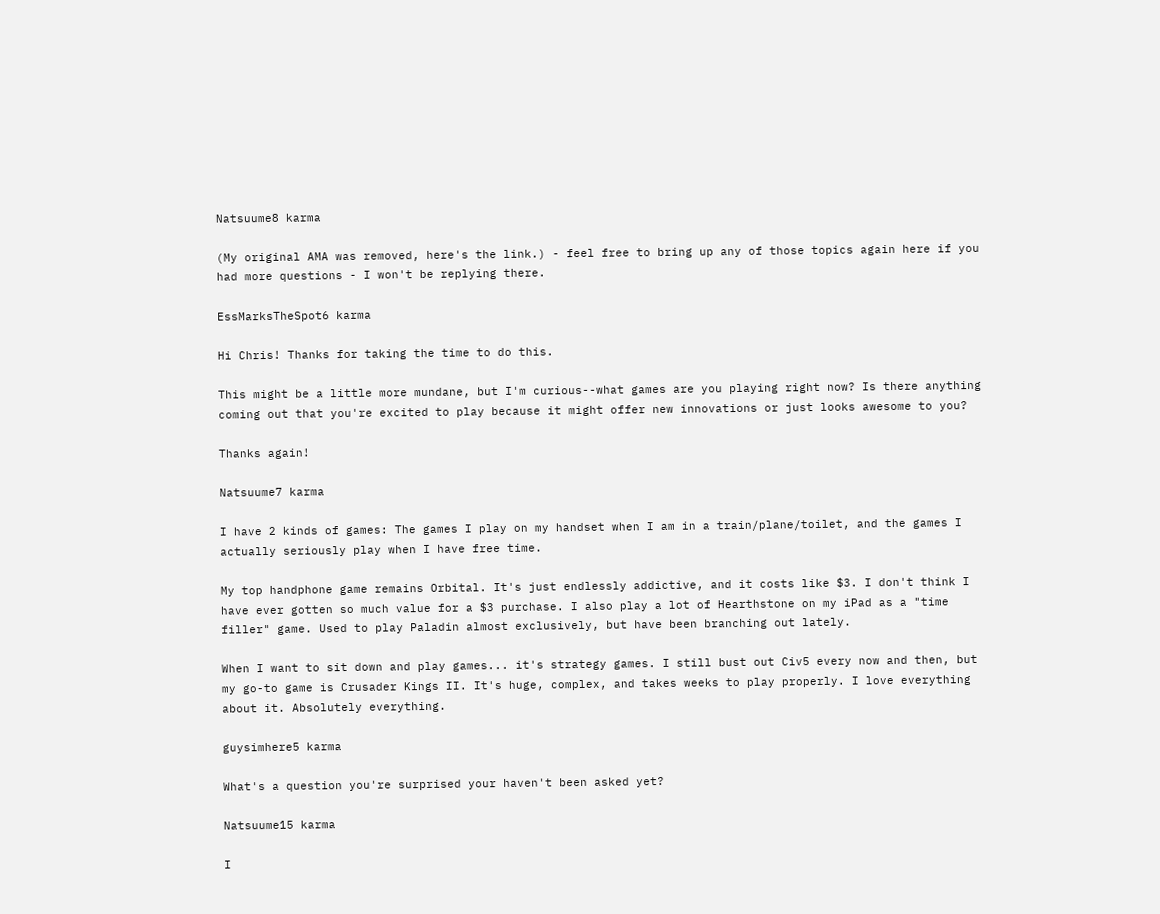Natsuume8 karma

(My original AMA was removed, here's the link.) - feel free to bring up any of those topics again here if you had more questions - I won't be replying there.

EssMarksTheSpot6 karma

Hi Chris! Thanks for taking the time to do this.

This might be a little more mundane, but I'm curious--what games are you playing right now? Is there anything coming out that you're excited to play because it might offer new innovations or just looks awesome to you?

Thanks again!

Natsuume7 karma

I have 2 kinds of games: The games I play on my handset when I am in a train/plane/toilet, and the games I actually seriously play when I have free time.

My top handphone game remains Orbital. It's just endlessly addictive, and it costs like $3. I don't think I have ever gotten so much value for a $3 purchase. I also play a lot of Hearthstone on my iPad as a "time filler" game. Used to play Paladin almost exclusively, but have been branching out lately.

When I want to sit down and play games... it's strategy games. I still bust out Civ5 every now and then, but my go-to game is Crusader Kings II. It's huge, complex, and takes weeks to play properly. I love everything about it. Absolutely everything.

guysimhere5 karma

What's a question you're surprised your haven't been asked yet?

Natsuume15 karma

I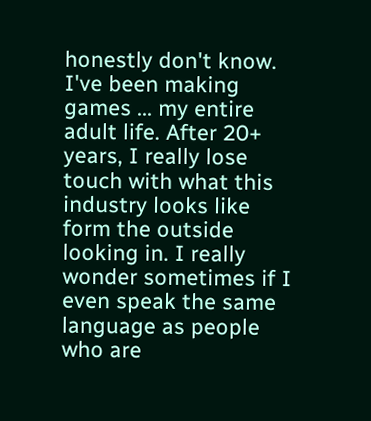honestly don't know. I've been making games ... my entire adult life. After 20+ years, I really lose touch with what this industry looks like form the outside looking in. I really wonder sometimes if I even speak the same language as people who are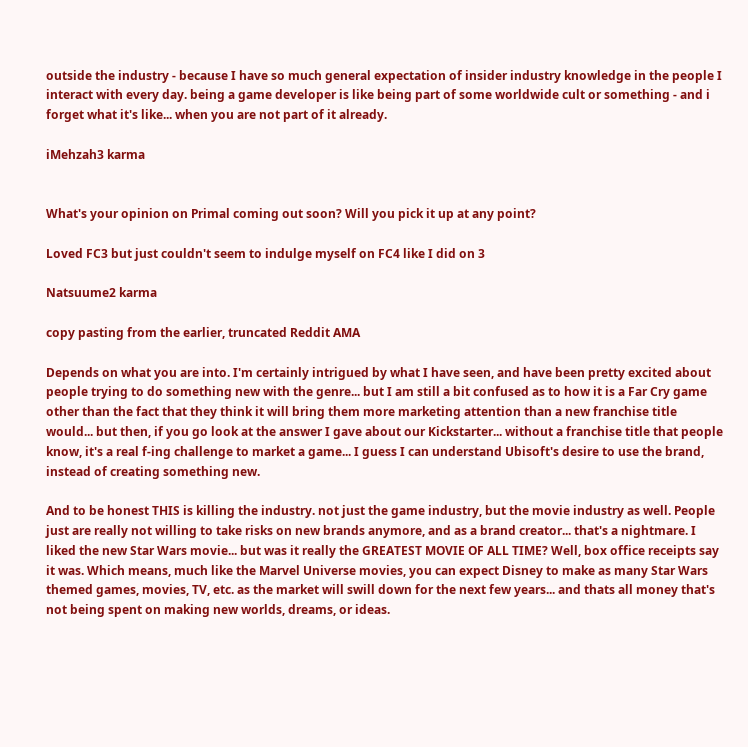outside the industry - because I have so much general expectation of insider industry knowledge in the people I interact with every day. being a game developer is like being part of some worldwide cult or something - and i forget what it's like... when you are not part of it already.

iMehzah3 karma


What's your opinion on Primal coming out soon? Will you pick it up at any point?

Loved FC3 but just couldn't seem to indulge myself on FC4 like I did on 3

Natsuume2 karma

copy pasting from the earlier, truncated Reddit AMA

Depends on what you are into. I'm certainly intrigued by what I have seen, and have been pretty excited about people trying to do something new with the genre... but I am still a bit confused as to how it is a Far Cry game other than the fact that they think it will bring them more marketing attention than a new franchise title would... but then, if you go look at the answer I gave about our Kickstarter... without a franchise title that people know, it's a real f-ing challenge to market a game... I guess I can understand Ubisoft's desire to use the brand, instead of creating something new.

And to be honest THIS is killing the industry. not just the game industry, but the movie industry as well. People just are really not willing to take risks on new brands anymore, and as a brand creator... that's a nightmare. I liked the new Star Wars movie... but was it really the GREATEST MOVIE OF ALL TIME? Well, box office receipts say it was. Which means, much like the Marvel Universe movies, you can expect Disney to make as many Star Wars themed games, movies, TV, etc. as the market will swill down for the next few years... and thats all money that's not being spent on making new worlds, dreams, or ideas.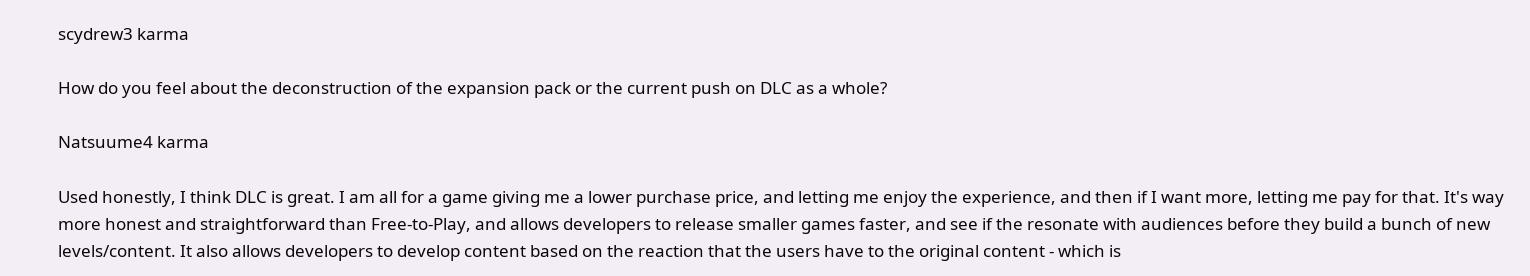scydrew3 karma

How do you feel about the deconstruction of the expansion pack or the current push on DLC as a whole?

Natsuume4 karma

Used honestly, I think DLC is great. I am all for a game giving me a lower purchase price, and letting me enjoy the experience, and then if I want more, letting me pay for that. It's way more honest and straightforward than Free-to-Play, and allows developers to release smaller games faster, and see if the resonate with audiences before they build a bunch of new levels/content. It also allows developers to develop content based on the reaction that the users have to the original content - which is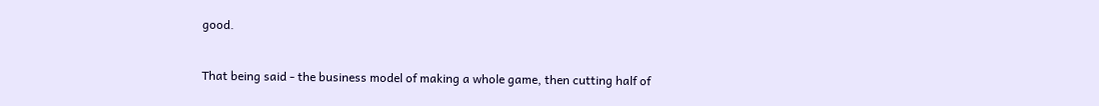good.

That being said - the business model of making a whole game, then cutting half of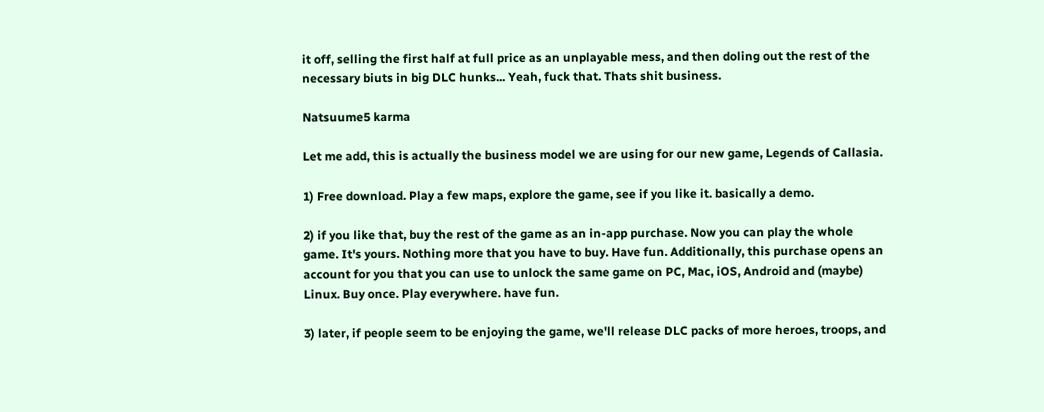it off, selling the first half at full price as an unplayable mess, and then doling out the rest of the necessary biuts in big DLC hunks... Yeah, fuck that. Thats shit business.

Natsuume5 karma

Let me add, this is actually the business model we are using for our new game, Legends of Callasia.

1) Free download. Play a few maps, explore the game, see if you like it. basically a demo.

2) if you like that, buy the rest of the game as an in-app purchase. Now you can play the whole game. It's yours. Nothing more that you have to buy. Have fun. Additionally, this purchase opens an account for you that you can use to unlock the same game on PC, Mac, iOS, Android and (maybe) Linux. Buy once. Play everywhere. have fun.

3) later, if people seem to be enjoying the game, we'll release DLC packs of more heroes, troops, and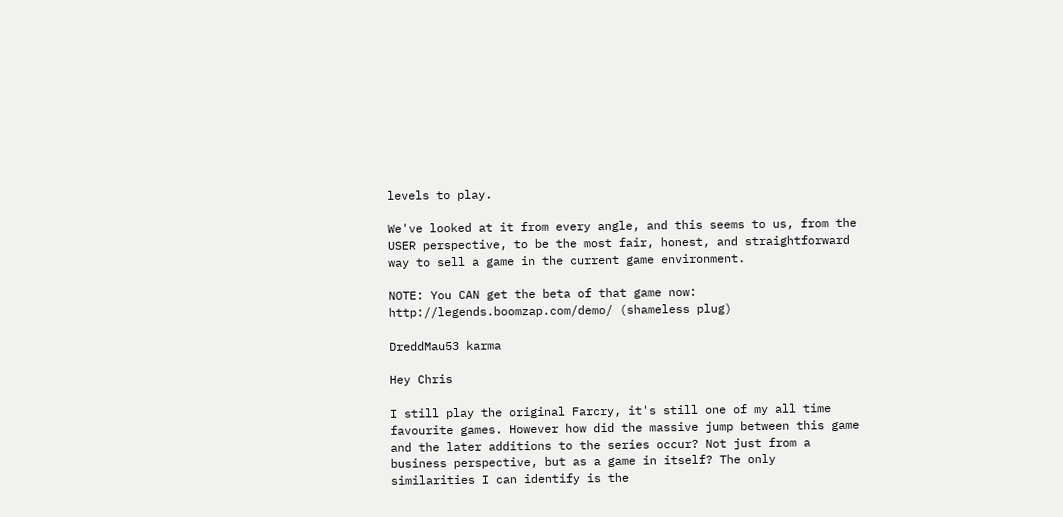levels to play.

We've looked at it from every angle, and this seems to us, from the USER perspective, to be the most fair, honest, and straightforward way to sell a game in the current game environment.

NOTE: You CAN get the beta of that game now: http://legends.boomzap.com/demo/ (shameless plug)

DreddMau53 karma

Hey Chris

I still play the original Farcry, it's still one of my all time favourite games. However how did the massive jump between this game and the later additions to the series occur? Not just from a business perspective, but as a game in itself? The only similarities I can identify is the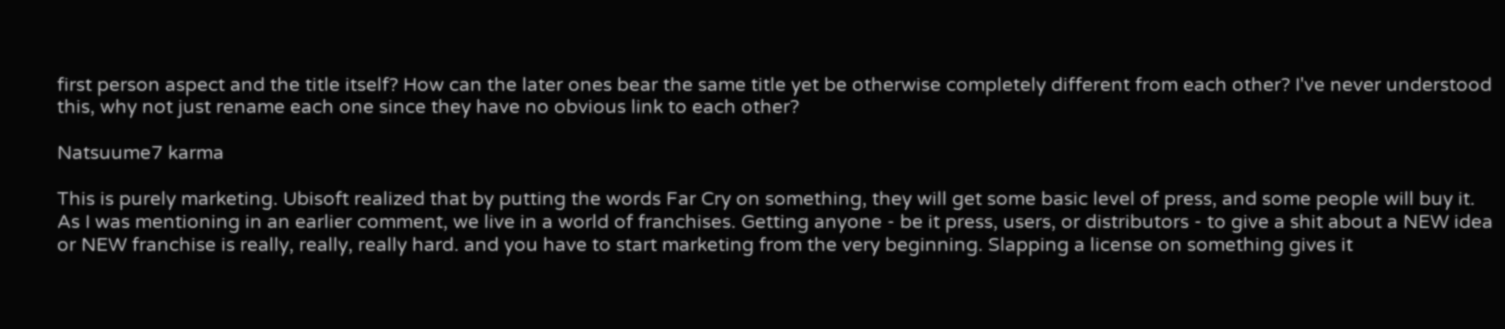first person aspect and the title itself? How can the later ones bear the same title yet be otherwise completely different from each other? I've never understood this, why not just rename each one since they have no obvious link to each other?

Natsuume7 karma

This is purely marketing. Ubisoft realized that by putting the words Far Cry on something, they will get some basic level of press, and some people will buy it. As I was mentioning in an earlier comment, we live in a world of franchises. Getting anyone - be it press, users, or distributors - to give a shit about a NEW idea or NEW franchise is really, really, really hard. and you have to start marketing from the very beginning. Slapping a license on something gives it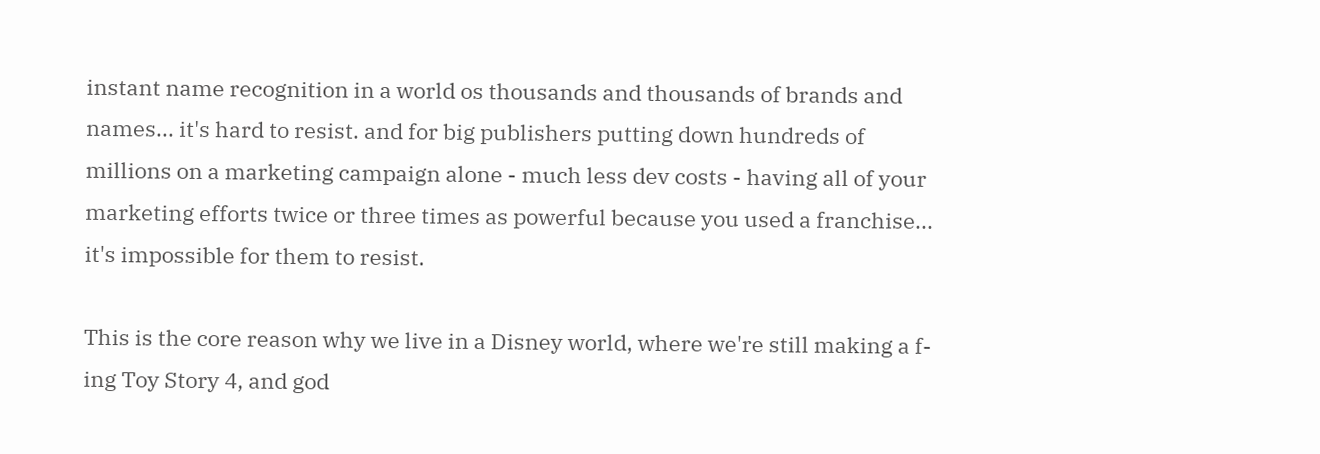instant name recognition in a world os thousands and thousands of brands and names... it's hard to resist. and for big publishers putting down hundreds of millions on a marketing campaign alone - much less dev costs - having all of your marketing efforts twice or three times as powerful because you used a franchise... it's impossible for them to resist.

This is the core reason why we live in a Disney world, where we're still making a f-ing Toy Story 4, and god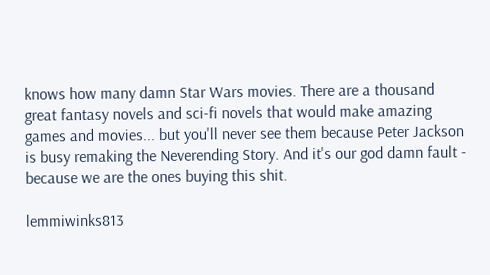knows how many damn Star Wars movies. There are a thousand great fantasy novels and sci-fi novels that would make amazing games and movies... but you'll never see them because Peter Jackson is busy remaking the Neverending Story. And it's our god damn fault - because we are the ones buying this shit.

lemmiwinks813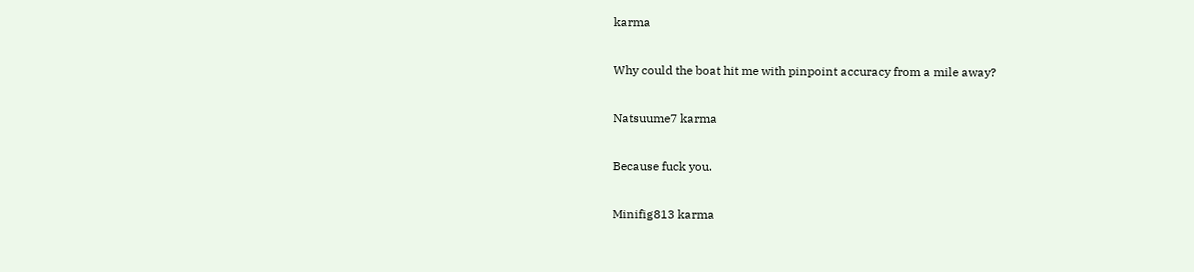karma

Why could the boat hit me with pinpoint accuracy from a mile away?

Natsuume7 karma

Because fuck you.

Minifig813 karma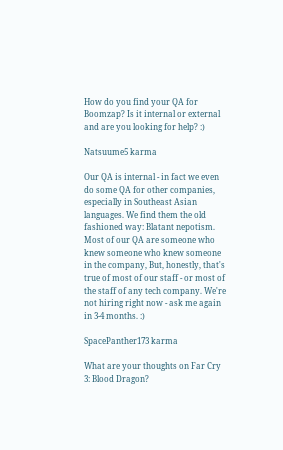How do you find your QA for Boomzap? Is it internal or external and are you looking for help? :)

Natsuume5 karma

Our QA is internal - in fact we even do some QA for other companies, especially in Southeast Asian languages. We find them the old fashioned way: Blatant nepotism. Most of our QA are someone who knew someone who knew someone in the company, But, honestly, that's true of most of our staff - or most of the staff of any tech company. We're not hiring right now - ask me again in 3-4 months. :)

SpacePanther173 karma

What are your thoughts on Far Cry 3: Blood Dragon?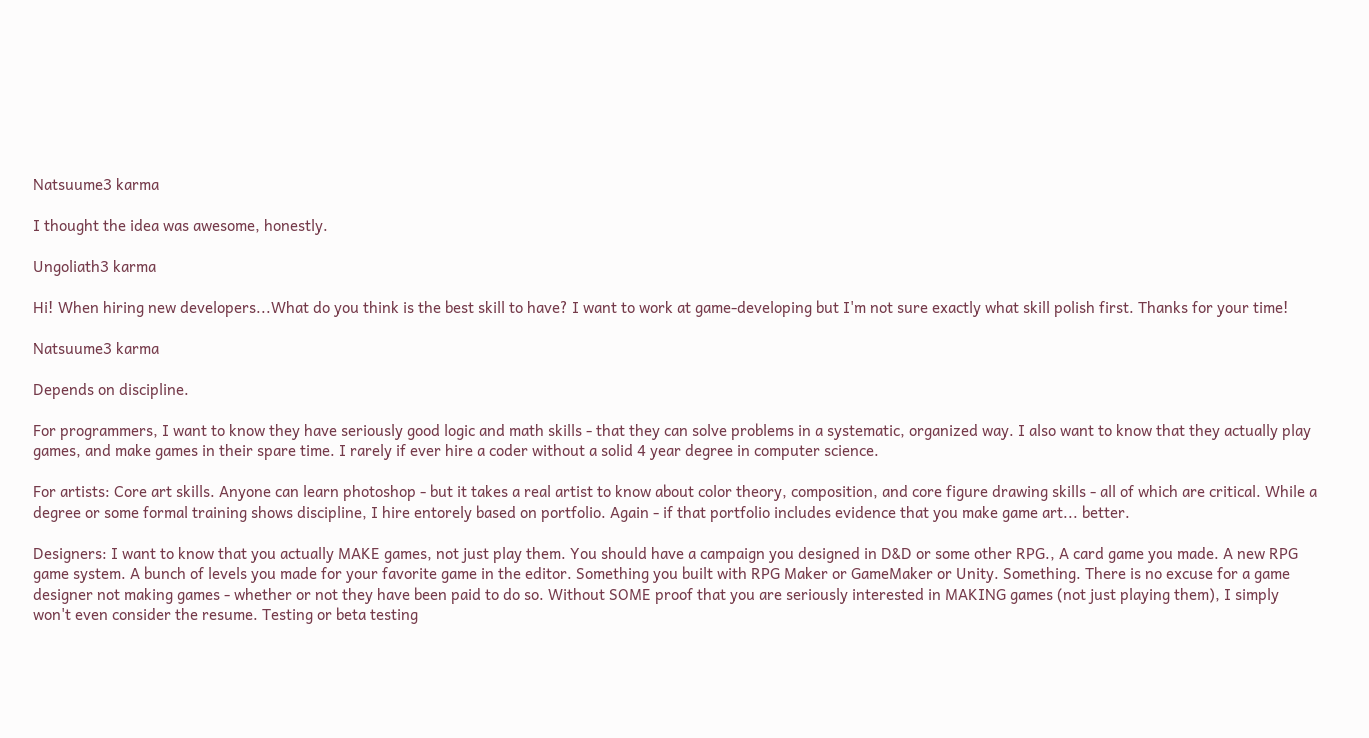Natsuume3 karma

I thought the idea was awesome, honestly.

Ungoliath3 karma

Hi! When hiring new developers...What do you think is the best skill to have? I want to work at game-developing but I'm not sure exactly what skill polish first. Thanks for your time!

Natsuume3 karma

Depends on discipline.

For programmers, I want to know they have seriously good logic and math skills - that they can solve problems in a systematic, organized way. I also want to know that they actually play games, and make games in their spare time. I rarely if ever hire a coder without a solid 4 year degree in computer science.

For artists: Core art skills. Anyone can learn photoshop - but it takes a real artist to know about color theory, composition, and core figure drawing skills - all of which are critical. While a degree or some formal training shows discipline, I hire entorely based on portfolio. Again - if that portfolio includes evidence that you make game art... better.

Designers: I want to know that you actually MAKE games, not just play them. You should have a campaign you designed in D&D or some other RPG., A card game you made. A new RPG game system. A bunch of levels you made for your favorite game in the editor. Something you built with RPG Maker or GameMaker or Unity. Something. There is no excuse for a game designer not making games - whether or not they have been paid to do so. Without SOME proof that you are seriously interested in MAKING games (not just playing them), I simply won't even consider the resume. Testing or beta testing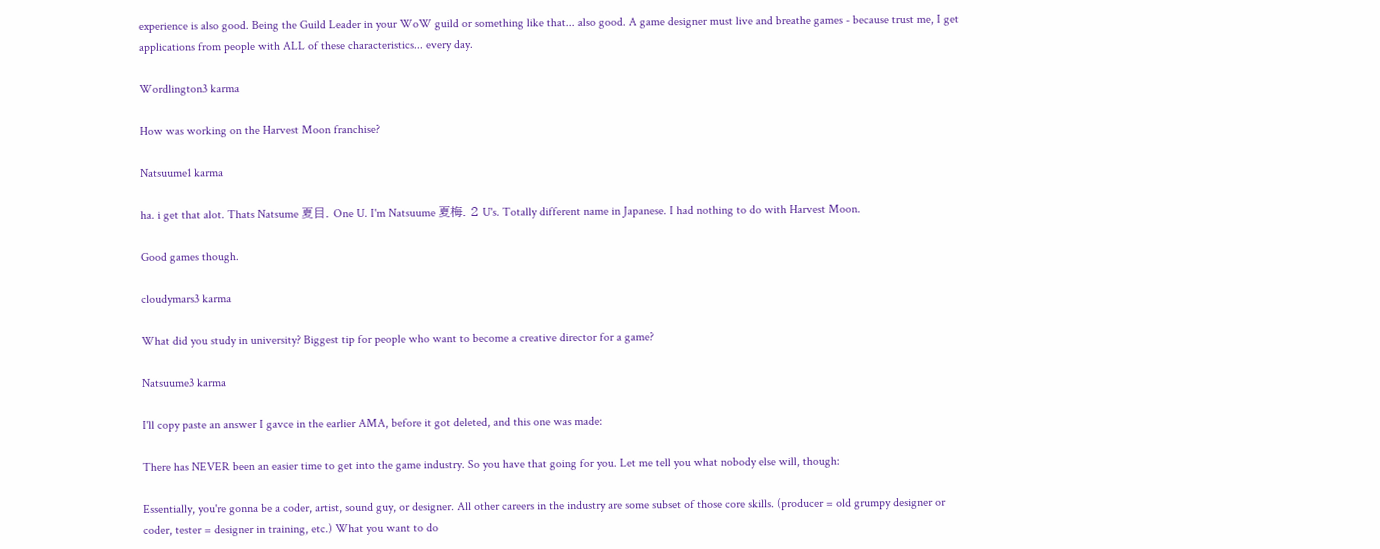experience is also good. Being the Guild Leader in your WoW guild or something like that... also good. A game designer must live and breathe games - because trust me, I get applications from people with ALL of these characteristics... every day.

Wordlington3 karma

How was working on the Harvest Moon franchise?

Natsuume1 karma

ha. i get that alot. Thats Natsume 夏目. One U. I'm Natsuume 夏梅. 2 U's. Totally different name in Japanese. I had nothing to do with Harvest Moon.

Good games though.

cloudymars3 karma

What did you study in university? Biggest tip for people who want to become a creative director for a game?

Natsuume3 karma

I'll copy paste an answer I gavce in the earlier AMA, before it got deleted, and this one was made:

There has NEVER been an easier time to get into the game industry. So you have that going for you. Let me tell you what nobody else will, though:

Essentially, you're gonna be a coder, artist, sound guy, or designer. All other careers in the industry are some subset of those core skills. (producer = old grumpy designer or coder, tester = designer in training, etc.) What you want to do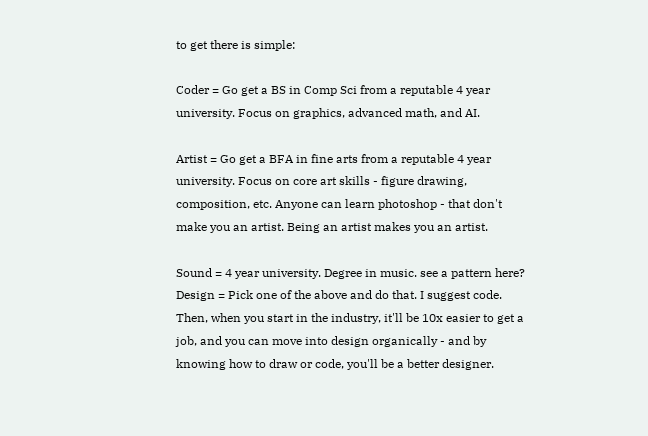to get there is simple:

Coder = Go get a BS in Comp Sci from a reputable 4 year university. Focus on graphics, advanced math, and AI.

Artist = Go get a BFA in fine arts from a reputable 4 year university. Focus on core art skills - figure drawing, composition, etc. Anyone can learn photoshop - that don't make you an artist. Being an artist makes you an artist.

Sound = 4 year university. Degree in music. see a pattern here? Design = Pick one of the above and do that. I suggest code. Then, when you start in the industry, it'll be 10x easier to get a job, and you can move into design organically - and by knowing how to draw or code, you'll be a better designer.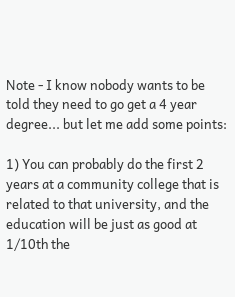Note - I know nobody wants to be told they need to go get a 4 year degree... but let me add some points:

1) You can probably do the first 2 years at a community college that is related to that university, and the education will be just as good at 1/10th the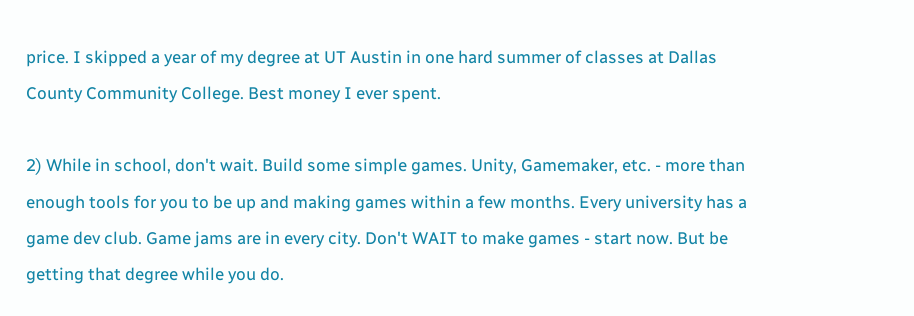price. I skipped a year of my degree at UT Austin in one hard summer of classes at Dallas County Community College. Best money I ever spent.

2) While in school, don't wait. Build some simple games. Unity, Gamemaker, etc. - more than enough tools for you to be up and making games within a few months. Every university has a game dev club. Game jams are in every city. Don't WAIT to make games - start now. But be getting that degree while you do.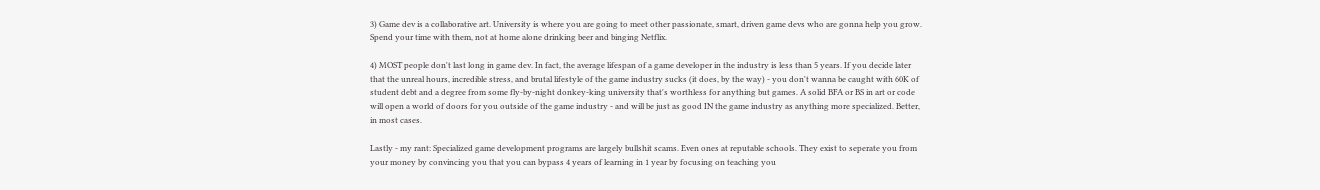3) Game dev is a collaborative art. University is where you are going to meet other passionate, smart, driven game devs who are gonna help you grow. Spend your time with them, not at home alone drinking beer and binging Netflix.

4) MOST people don't last long in game dev. In fact, the average lifespan of a game developer in the industry is less than 5 years. If you decide later that the unreal hours, incredible stress, and brutal lifestyle of the game industry sucks (it does, by the way) - you don't wanna be caught with 60K of student debt and a degree from some fly-by-night donkey-king university that's worthless for anything but games. A solid BFA or BS in art or code will open a world of doors for you outside of the game industry - and will be just as good IN the game industry as anything more specialized. Better, in most cases.

Lastly - my rant: Specialized game development programs are largely bullshit scams. Even ones at reputable schools. They exist to seperate you from your money by convincing you that you can bypass 4 years of learning in 1 year by focusing on teaching you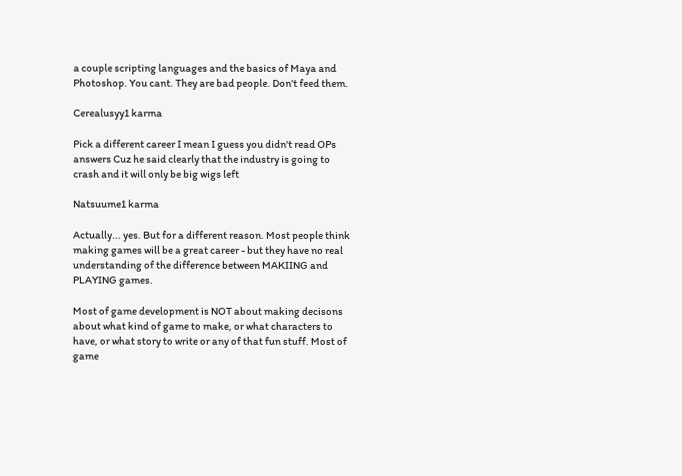a couple scripting languages and the basics of Maya and Photoshop. You cant. They are bad people. Don't feed them.

Cerealusyy1 karma

Pick a different career I mean I guess you didn't read OPs answers Cuz he said clearly that the industry is going to crash and it will only be big wigs left

Natsuume1 karma

Actually... yes. But for a different reason. Most people think making games will be a great career - but they have no real understanding of the difference between MAKIING and PLAYING games.

Most of game development is NOT about making decisons about what kind of game to make, or what characters to have, or what story to write or any of that fun stuff. Most of game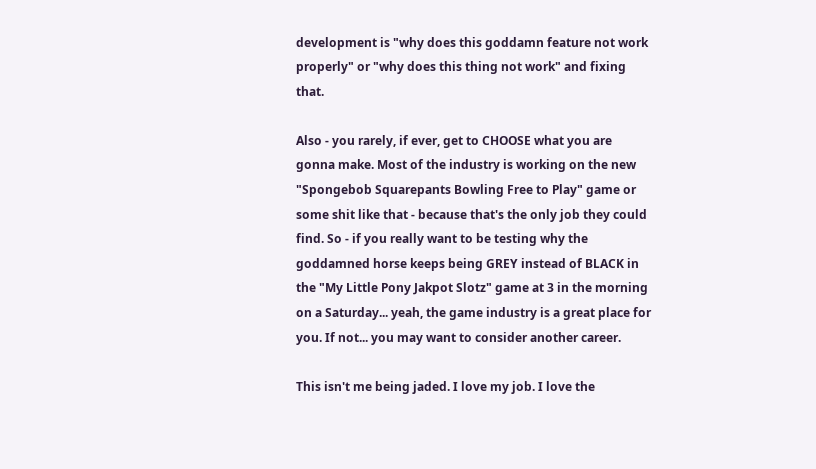development is "why does this goddamn feature not work properly" or "why does this thing not work" and fixing that.

Also - you rarely, if ever, get to CHOOSE what you are gonna make. Most of the industry is working on the new "Spongebob Squarepants Bowling Free to Play" game or some shit like that - because that's the only job they could find. So - if you really want to be testing why the goddamned horse keeps being GREY instead of BLACK in the "My Little Pony Jakpot Slotz" game at 3 in the morning on a Saturday... yeah, the game industry is a great place for you. If not... you may want to consider another career.

This isn't me being jaded. I love my job. I love the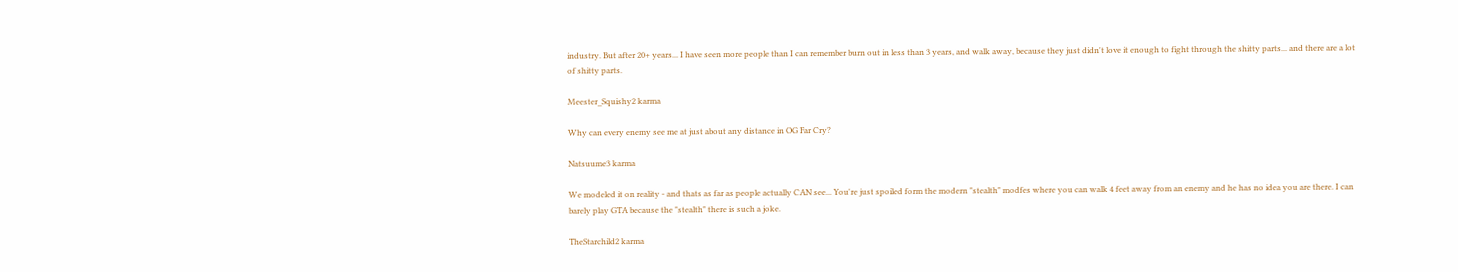industry. But after 20+ years... I have seen more people than I can remember burn out in less than 3 years, and walk away, because they just didn't love it enough to fight through the shitty parts... and there are a lot of shitty parts.

Meester_Squishy2 karma

Why can every enemy see me at just about any distance in OG Far Cry?

Natsuume3 karma

We modeled it on reality - and thats as far as people actually CAN see... You're just spoiled form the modern "stealth" modfes where you can walk 4 feet away from an enemy and he has no idea you are there. I can barely play GTA because the "stealth" there is such a joke.

TheStarchild2 karma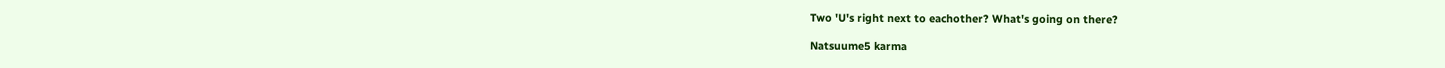Two 'U's right next to eachother? What's going on there?

Natsuume5 karma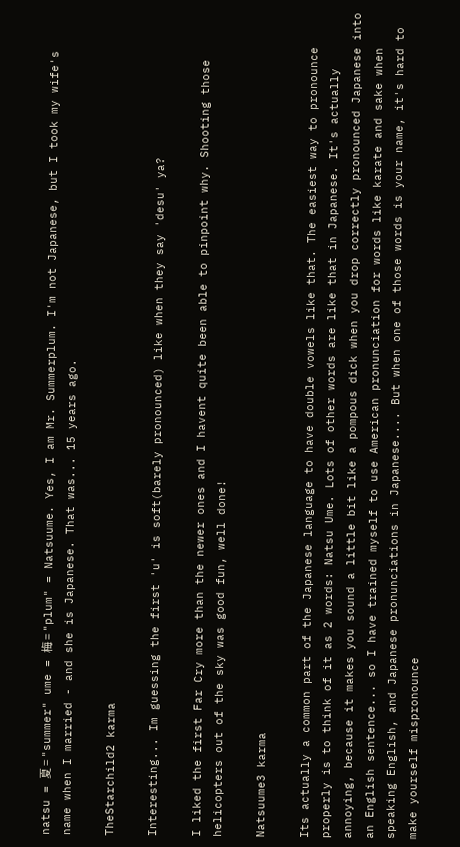natsu = 夏 = "summer" ume = 梅 = "plum" = Natsuume. Yes, I am Mr. Summerplum. I'm not Japanese, but I took my wife's name when I married - and she is Japanese. That was... 15 years ago.

TheStarchild2 karma

Interesting... Im guessing the first 'u' is soft(barely pronounced) like when they say 'desu' ya?

I liked the first Far Cry more than the newer ones and I havent quite been able to pinpoint why. Shooting those helicopters out of the sky was good fun, well done!

Natsuume3 karma

Its actually a common part of the Japanese language to have double vowels like that. The easiest way to pronounce properly is to think of it as 2 words: Natsu Ume. Lots of other words are like that in Japanese. It's actually annoying, because it makes you sound a little bit like a pompous dick when you drop correctly pronounced Japanese into an English sentence... so I have trained myself to use American pronunciation for words like karate and sake when speaking English, and Japanese pronunciations in Japanese.... But when one of those words is your name, it's hard to make yourself mispronounce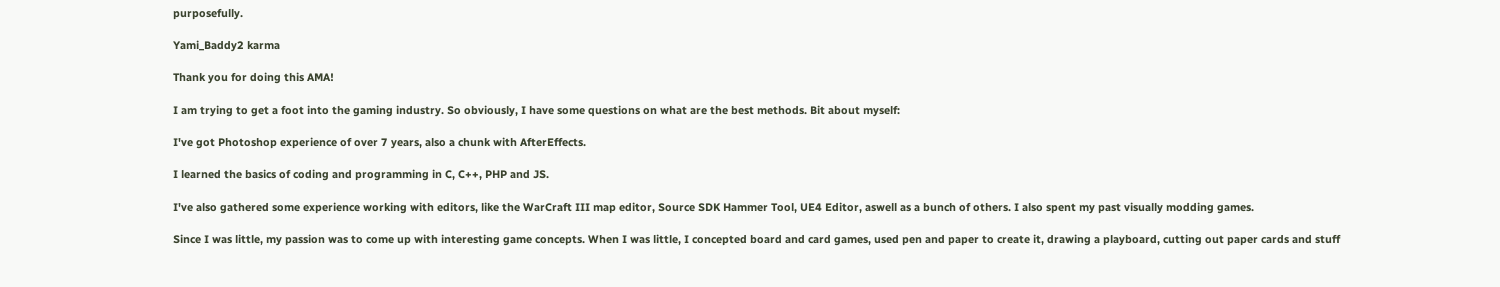purposefully.

Yami_Baddy2 karma

Thank you for doing this AMA!

I am trying to get a foot into the gaming industry. So obviously, I have some questions on what are the best methods. Bit about myself:

I've got Photoshop experience of over 7 years, also a chunk with AfterEffects.

I learned the basics of coding and programming in C, C++, PHP and JS.

I've also gathered some experience working with editors, like the WarCraft III map editor, Source SDK Hammer Tool, UE4 Editor, aswell as a bunch of others. I also spent my past visually modding games.

Since I was little, my passion was to come up with interesting game concepts. When I was little, I concepted board and card games, used pen and paper to create it, drawing a playboard, cutting out paper cards and stuff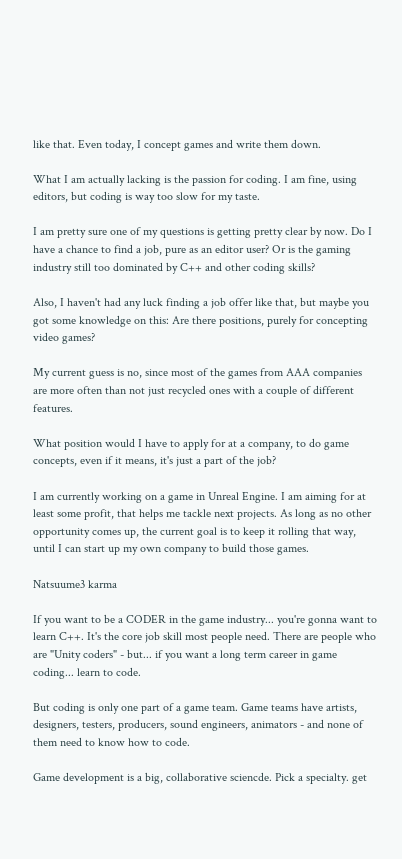like that. Even today, I concept games and write them down.

What I am actually lacking is the passion for coding. I am fine, using editors, but coding is way too slow for my taste.

I am pretty sure one of my questions is getting pretty clear by now. Do I have a chance to find a job, pure as an editor user? Or is the gaming industry still too dominated by C++ and other coding skills?

Also, I haven't had any luck finding a job offer like that, but maybe you got some knowledge on this: Are there positions, purely for concepting video games?

My current guess is no, since most of the games from AAA companies are more often than not just recycled ones with a couple of different features.

What position would I have to apply for at a company, to do game concepts, even if it means, it's just a part of the job?

I am currently working on a game in Unreal Engine. I am aiming for at least some profit, that helps me tackle next projects. As long as no other opportunity comes up, the current goal is to keep it rolling that way, until I can start up my own company to build those games.

Natsuume3 karma

If you want to be a CODER in the game industry... you're gonna want to learn C++. It's the core job skill most people need. There are people who are "Unity coders" - but... if you want a long term career in game coding... learn to code.

But coding is only one part of a game team. Game teams have artists, designers, testers, producers, sound engineers, animators - and none of them need to know how to code.

Game development is a big, collaborative sciencde. Pick a specialty. get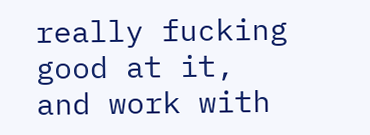really fucking good at it, and work with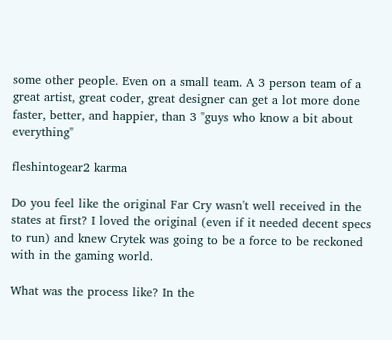some other people. Even on a small team. A 3 person team of a great artist, great coder, great designer can get a lot more done faster, better, and happier, than 3 "guys who know a bit about everything"

fleshintogear2 karma

Do you feel like the original Far Cry wasn't well received in the states at first? I loved the original (even if it needed decent specs to run) and knew Crytek was going to be a force to be reckoned with in the gaming world.

What was the process like? In the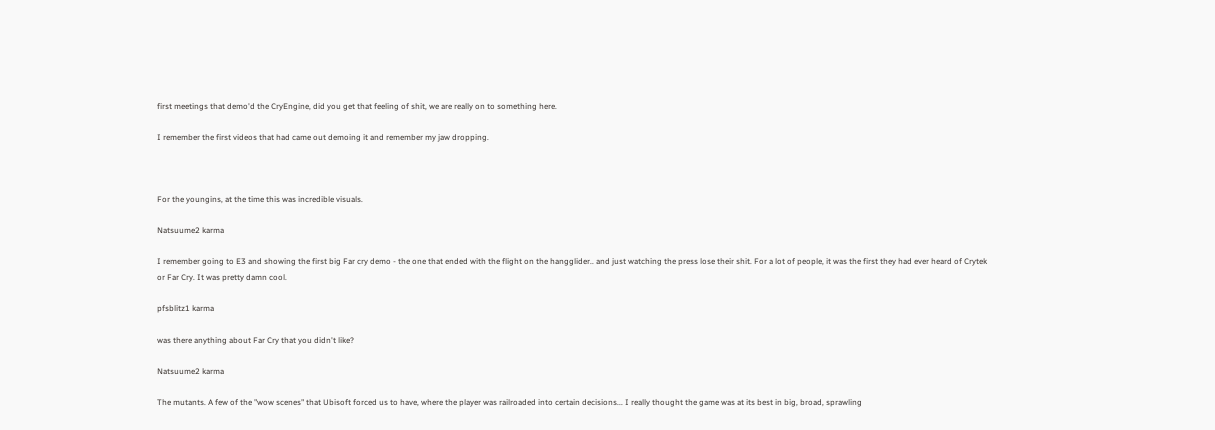first meetings that demo'd the CryEngine, did you get that feeling of shit, we are really on to something here.

I remember the first videos that had came out demoing it and remember my jaw dropping.



For the youngins, at the time this was incredible visuals.

Natsuume2 karma

I remember going to E3 and showing the first big Far cry demo - the one that ended with the flight on the hangglider.. and just watching the press lose their shit. For a lot of people, it was the first they had ever heard of Crytek or Far Cry. It was pretty damn cool.

pfsblitz1 karma

was there anything about Far Cry that you didn't like?

Natsuume2 karma

The mutants. A few of the "wow scenes" that Ubisoft forced us to have, where the player was railroaded into certain decisions... I really thought the game was at its best in big, broad, sprawling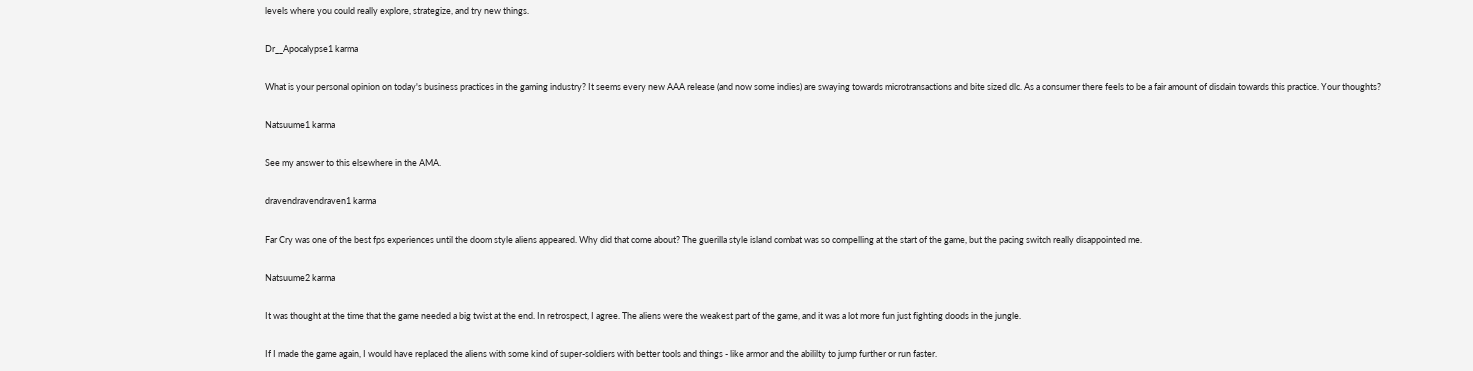levels where you could really explore, strategize, and try new things.

Dr__Apocalypse1 karma

What is your personal opinion on today's business practices in the gaming industry? It seems every new AAA release (and now some indies) are swaying towards microtransactions and bite sized dlc. As a consumer there feels to be a fair amount of disdain towards this practice. Your thoughts?

Natsuume1 karma

See my answer to this elsewhere in the AMA.

dravendravendraven1 karma

Far Cry was one of the best fps experiences until the doom style aliens appeared. Why did that come about? The guerilla style island combat was so compelling at the start of the game, but the pacing switch really disappointed me.

Natsuume2 karma

It was thought at the time that the game needed a big twist at the end. In retrospect, I agree. The aliens were the weakest part of the game, and it was a lot more fun just fighting doods in the jungle.

If I made the game again, I would have replaced the aliens with some kind of super-soldiers with better tools and things - like armor and the abililty to jump further or run faster.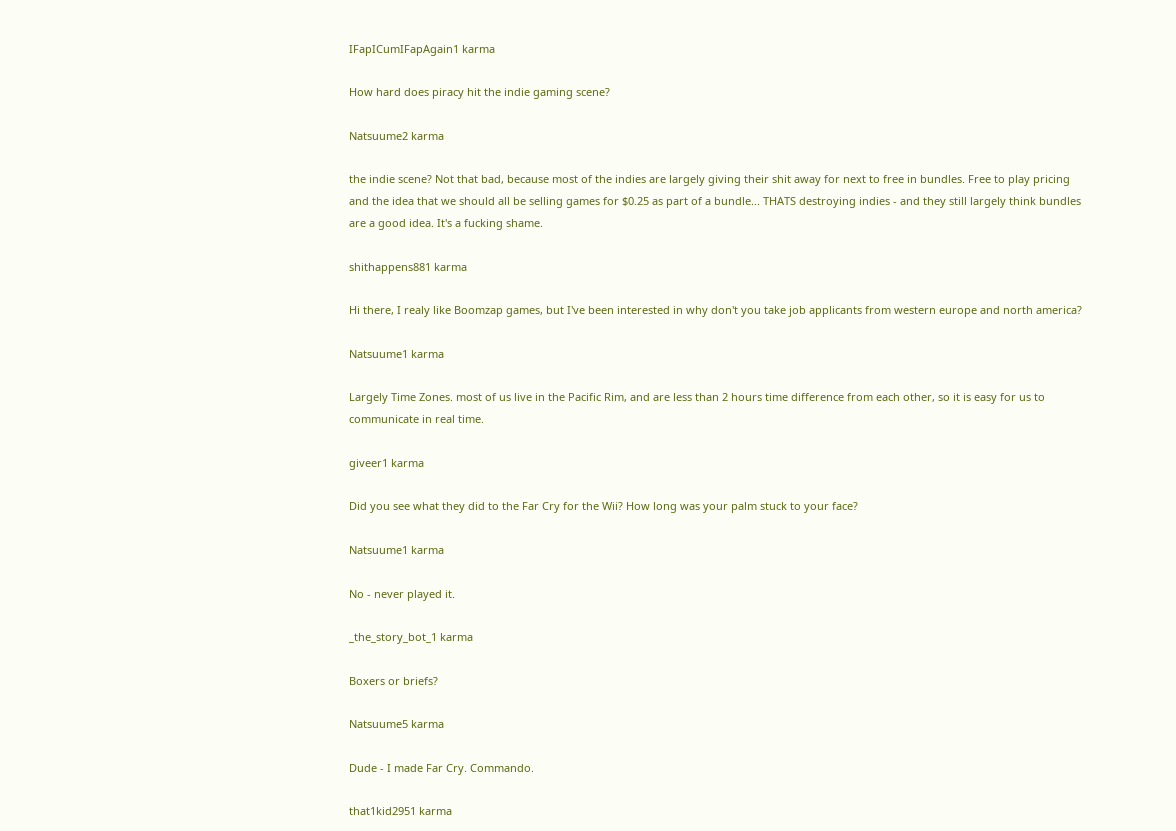IFapICumIFapAgain1 karma

How hard does piracy hit the indie gaming scene?

Natsuume2 karma

the indie scene? Not that bad, because most of the indies are largely giving their shit away for next to free in bundles. Free to play pricing and the idea that we should all be selling games for $0.25 as part of a bundle... THATS destroying indies - and they still largely think bundles are a good idea. It's a fucking shame.

shithappens881 karma

Hi there, I realy like Boomzap games, but I've been interested in why don't you take job applicants from western europe and north america?

Natsuume1 karma

Largely Time Zones. most of us live in the Pacific Rim, and are less than 2 hours time difference from each other, so it is easy for us to communicate in real time.

giveer1 karma

Did you see what they did to the Far Cry for the Wii? How long was your palm stuck to your face?

Natsuume1 karma

No - never played it.

_the_story_bot_1 karma

Boxers or briefs?

Natsuume5 karma

Dude - I made Far Cry. Commando.

that1kid2951 karma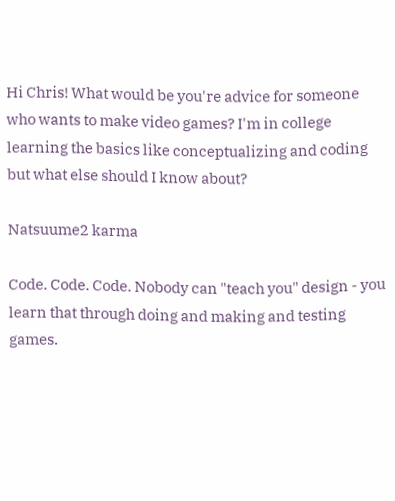Hi Chris! What would be you're advice for someone who wants to make video games? I'm in college learning the basics like conceptualizing and coding but what else should I know about?

Natsuume2 karma

Code. Code. Code. Nobody can "teach you" design - you learn that through doing and making and testing games.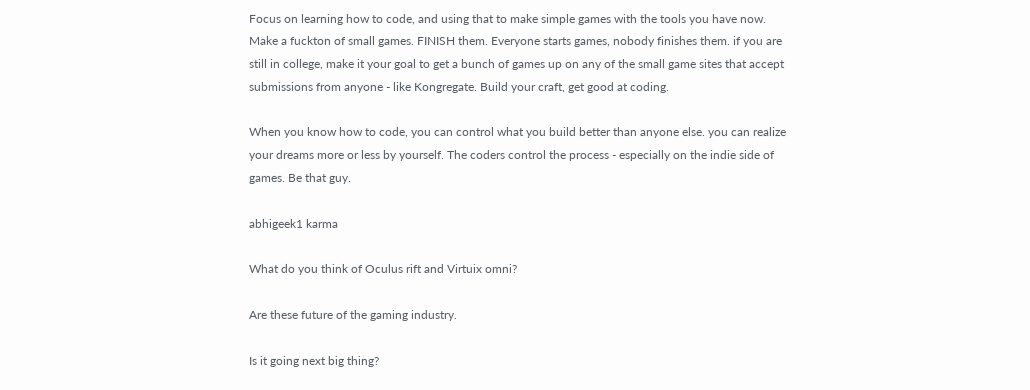Focus on learning how to code, and using that to make simple games with the tools you have now. Make a fuckton of small games. FINISH them. Everyone starts games, nobody finishes them. if you are still in college, make it your goal to get a bunch of games up on any of the small game sites that accept submissions from anyone - like Kongregate. Build your craft, get good at coding.

When you know how to code, you can control what you build better than anyone else. you can realize your dreams more or less by yourself. The coders control the process - especially on the indie side of games. Be that guy.

abhigeek1 karma

What do you think of Oculus rift and Virtuix omni?

Are these future of the gaming industry.

Is it going next big thing?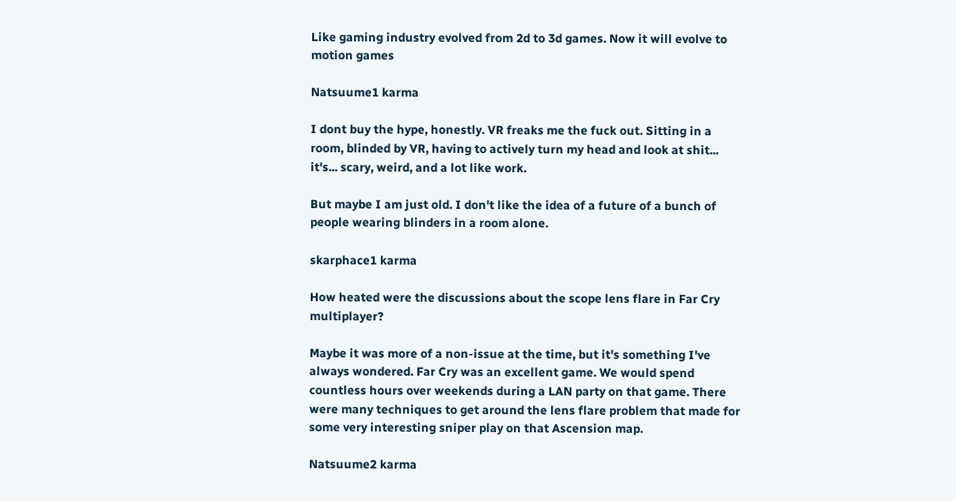Like gaming industry evolved from 2d to 3d games. Now it will evolve to motion games

Natsuume1 karma

I dont buy the hype, honestly. VR freaks me the fuck out. Sitting in a room, blinded by VR, having to actively turn my head and look at shit... it's... scary, weird, and a lot like work.

But maybe I am just old. I don't like the idea of a future of a bunch of people wearing blinders in a room alone.

skarphace1 karma

How heated were the discussions about the scope lens flare in Far Cry multiplayer?

Maybe it was more of a non-issue at the time, but it's something I've always wondered. Far Cry was an excellent game. We would spend countless hours over weekends during a LAN party on that game. There were many techniques to get around the lens flare problem that made for some very interesting sniper play on that Ascension map.

Natsuume2 karma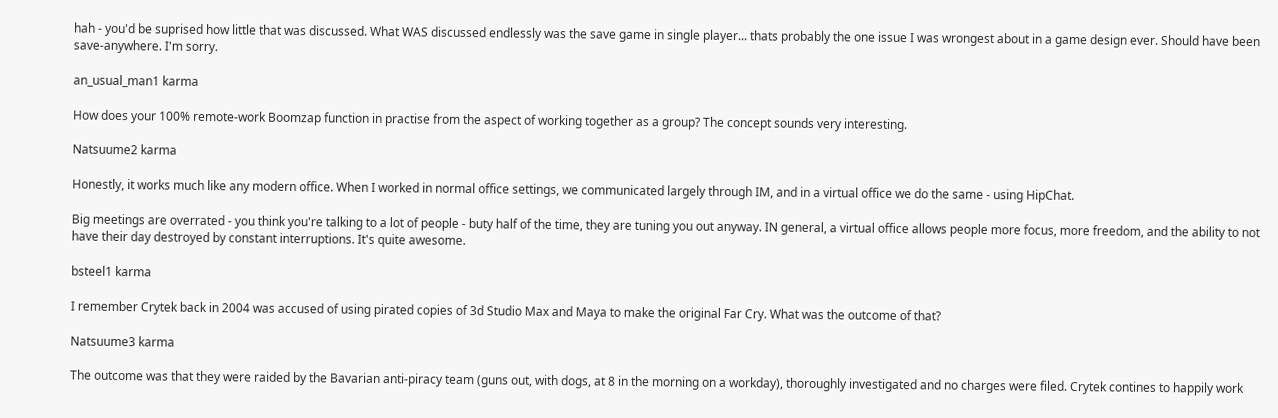hah - you'd be suprised how little that was discussed. What WAS discussed endlessly was the save game in single player... thats probably the one issue I was wrongest about in a game design ever. Should have been save-anywhere. I'm sorry.

an_usual_man1 karma

How does your 100% remote-work Boomzap function in practise from the aspect of working together as a group? The concept sounds very interesting.

Natsuume2 karma

Honestly, it works much like any modern office. When I worked in normal office settings, we communicated largely through IM, and in a virtual office we do the same - using HipChat.

Big meetings are overrated - you think you're talking to a lot of people - buty half of the time, they are tuning you out anyway. IN general, a virtual office allows people more focus, more freedom, and the ability to not have their day destroyed by constant interruptions. It's quite awesome.

bsteel1 karma

I remember Crytek back in 2004 was accused of using pirated copies of 3d Studio Max and Maya to make the original Far Cry. What was the outcome of that?

Natsuume3 karma

The outcome was that they were raided by the Bavarian anti-piracy team (guns out, with dogs, at 8 in the morning on a workday), thoroughly investigated and no charges were filed. Crytek contines to happily work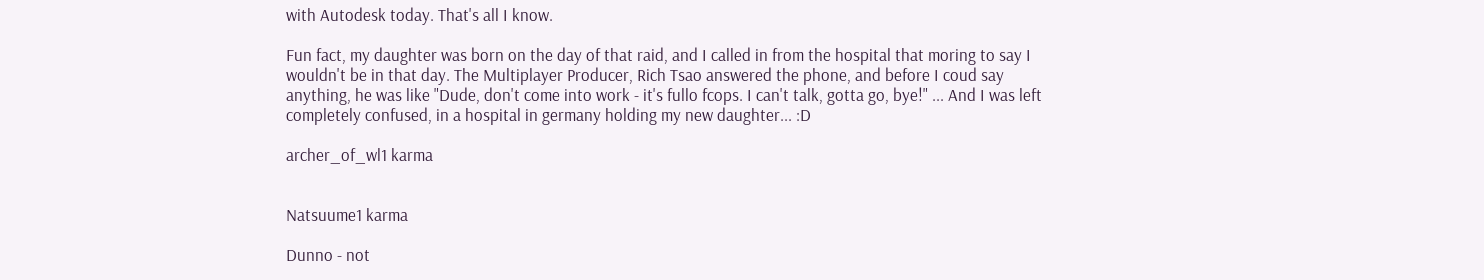with Autodesk today. That's all I know.

Fun fact, my daughter was born on the day of that raid, and I called in from the hospital that moring to say I wouldn't be in that day. The Multiplayer Producer, Rich Tsao answered the phone, and before I coud say anything, he was like "Dude, don't come into work - it's fullo fcops. I can't talk, gotta go, bye!" ... And I was left completely confused, in a hospital in germany holding my new daughter... :D

archer_of_wl1 karma


Natsuume1 karma

Dunno - not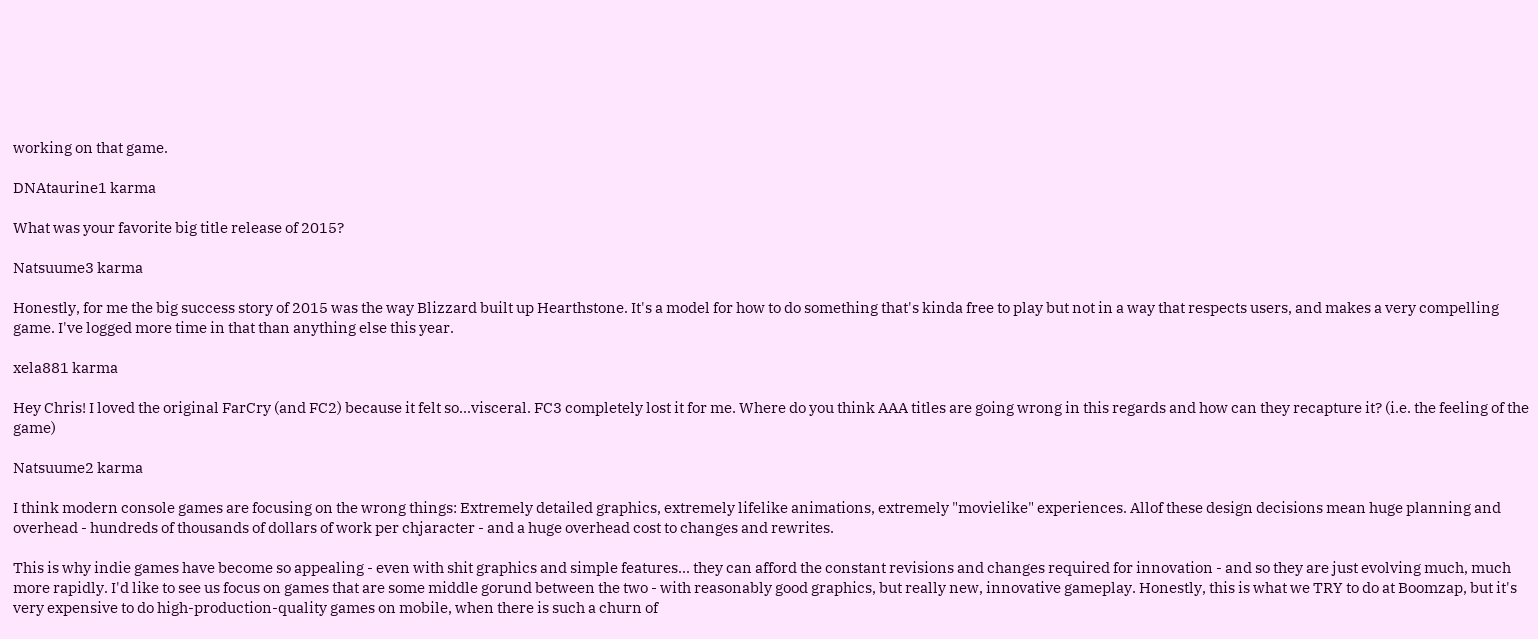working on that game.

DNAtaurine1 karma

What was your favorite big title release of 2015?

Natsuume3 karma

Honestly, for me the big success story of 2015 was the way Blizzard built up Hearthstone. It's a model for how to do something that's kinda free to play but not in a way that respects users, and makes a very compelling game. I've logged more time in that than anything else this year.

xela881 karma

Hey Chris! I loved the original FarCry (and FC2) because it felt so...visceral. FC3 completely lost it for me. Where do you think AAA titles are going wrong in this regards and how can they recapture it? (i.e. the feeling of the game)

Natsuume2 karma

I think modern console games are focusing on the wrong things: Extremely detailed graphics, extremely lifelike animations, extremely "movielike" experiences. Allof these design decisions mean huge planning and overhead - hundreds of thousands of dollars of work per chjaracter - and a huge overhead cost to changes and rewrites.

This is why indie games have become so appealing - even with shit graphics and simple features... they can afford the constant revisions and changes required for innovation - and so they are just evolving much, much more rapidly. I'd like to see us focus on games that are some middle gorund between the two - with reasonably good graphics, but really new, innovative gameplay. Honestly, this is what we TRY to do at Boomzap, but it's very expensive to do high-production-quality games on mobile, when there is such a churn of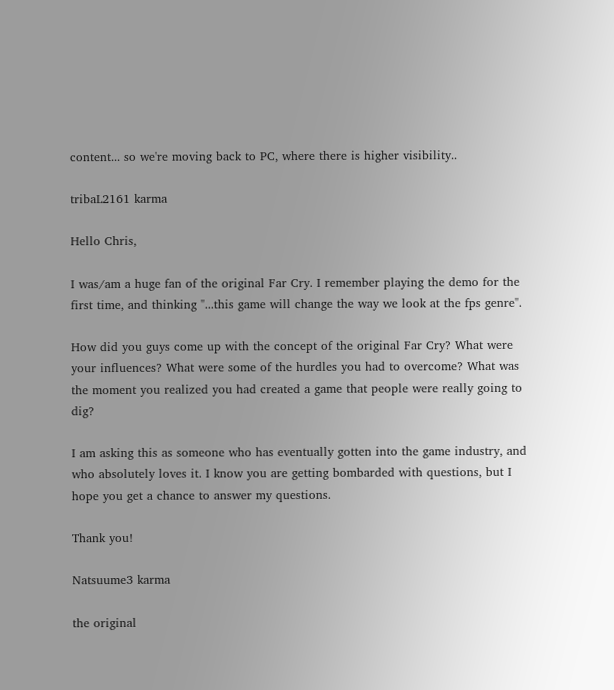content... so we're moving back to PC, where there is higher visibility..

tribaL2161 karma

Hello Chris,

I was/am a huge fan of the original Far Cry. I remember playing the demo for the first time, and thinking "...this game will change the way we look at the fps genre".

How did you guys come up with the concept of the original Far Cry? What were your influences? What were some of the hurdles you had to overcome? What was the moment you realized you had created a game that people were really going to dig?

I am asking this as someone who has eventually gotten into the game industry, and who absolutely loves it. I know you are getting bombarded with questions, but I hope you get a chance to answer my questions.

Thank you!

Natsuume3 karma

the original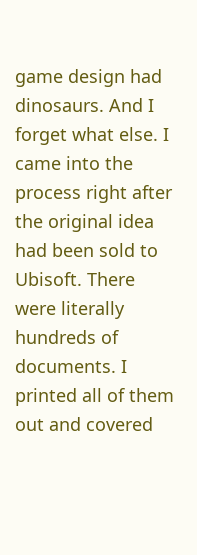game design had dinosaurs. And I forget what else. I came into the process right after the original idea had been sold to Ubisoft. There were literally hundreds of documents. I printed all of them out and covered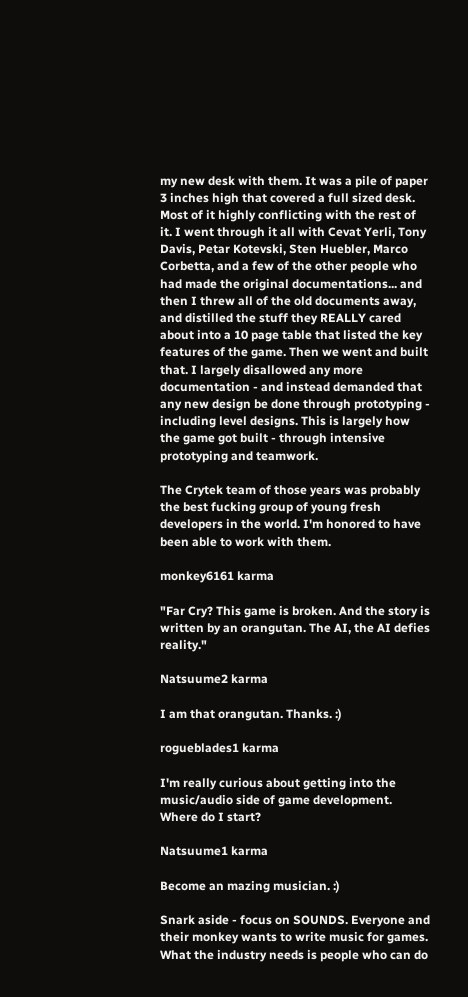my new desk with them. It was a pile of paper 3 inches high that covered a full sized desk. Most of it highly conflicting with the rest of it. I went through it all with Cevat Yerli, Tony Davis, Petar Kotevski, Sten Huebler, Marco Corbetta, and a few of the other people who had made the original documentations... and then I threw all of the old documents away, and distilled the stuff they REALLY cared about into a 10 page table that listed the key features of the game. Then we went and built that. I largely disallowed any more documentation - and instead demanded that any new design be done through prototyping - including level designs. This is largely how the game got built - through intensive prototyping and teamwork.

The Crytek team of those years was probably the best fucking group of young fresh developers in the world. I'm honored to have been able to work with them.

monkey6161 karma

"Far Cry? This game is broken. And the story is written by an orangutan. The AI, the AI defies reality."

Natsuume2 karma

I am that orangutan. Thanks. :)

rogueblades1 karma

I'm really curious about getting into the music/audio side of game development. Where do I start?

Natsuume1 karma

Become an mazing musician. :)

Snark aside - focus on SOUNDS. Everyone and their monkey wants to write music for games. What the industry needs is people who can do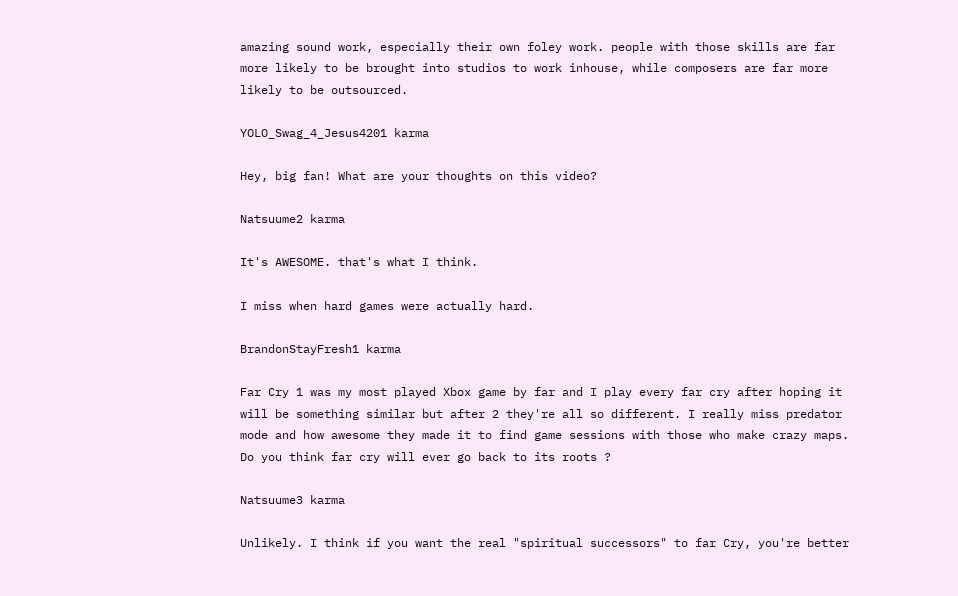amazing sound work, especially their own foley work. people with those skills are far more likely to be brought into studios to work inhouse, while composers are far more likely to be outsourced.

YOLO_Swag_4_Jesus4201 karma

Hey, big fan! What are your thoughts on this video?

Natsuume2 karma

It's AWESOME. that's what I think.

I miss when hard games were actually hard.

BrandonStayFresh1 karma

Far Cry 1 was my most played Xbox game by far and I play every far cry after hoping it will be something similar but after 2 they're all so different. I really miss predator mode and how awesome they made it to find game sessions with those who make crazy maps. Do you think far cry will ever go back to its roots ?

Natsuume3 karma

Unlikely. I think if you want the real "spiritual successors" to far Cry, you're better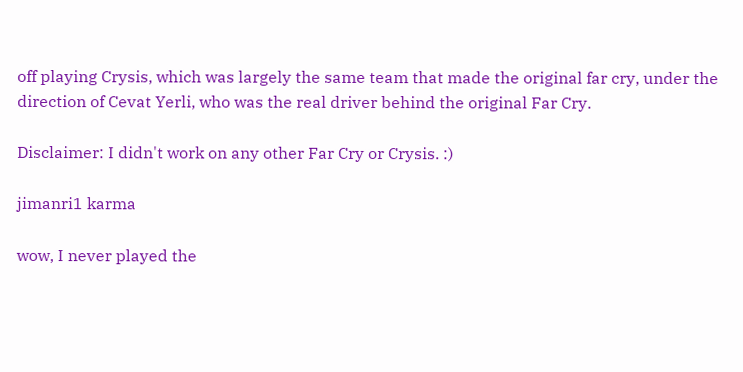off playing Crysis, which was largely the same team that made the original far cry, under the direction of Cevat Yerli, who was the real driver behind the original Far Cry.

Disclaimer: I didn't work on any other Far Cry or Crysis. :)

jimanri1 karma

wow, I never played the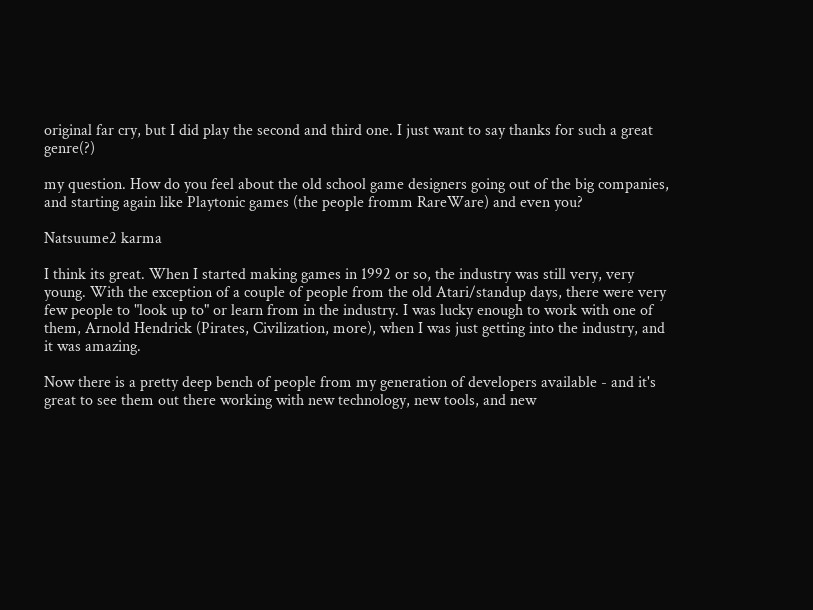original far cry, but I did play the second and third one. I just want to say thanks for such a great genre(?)

my question. How do you feel about the old school game designers going out of the big companies, and starting again like Playtonic games (the people fromm RareWare) and even you?

Natsuume2 karma

I think its great. When I started making games in 1992 or so, the industry was still very, very young. With the exception of a couple of people from the old Atari/standup days, there were very few people to "look up to" or learn from in the industry. I was lucky enough to work with one of them, Arnold Hendrick (Pirates, Civilization, more), when I was just getting into the industry, and it was amazing.

Now there is a pretty deep bench of people from my generation of developers available - and it's great to see them out there working with new technology, new tools, and new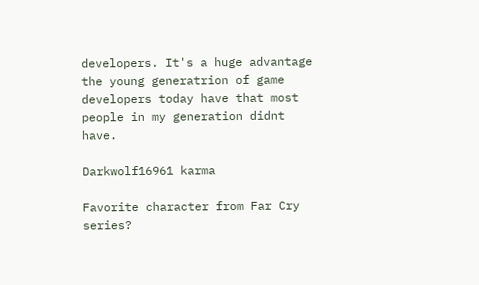developers. It's a huge advantage the young generatrion of game developers today have that most people in my generation didnt have.

Darkwolf16961 karma

Favorite character from Far Cry series?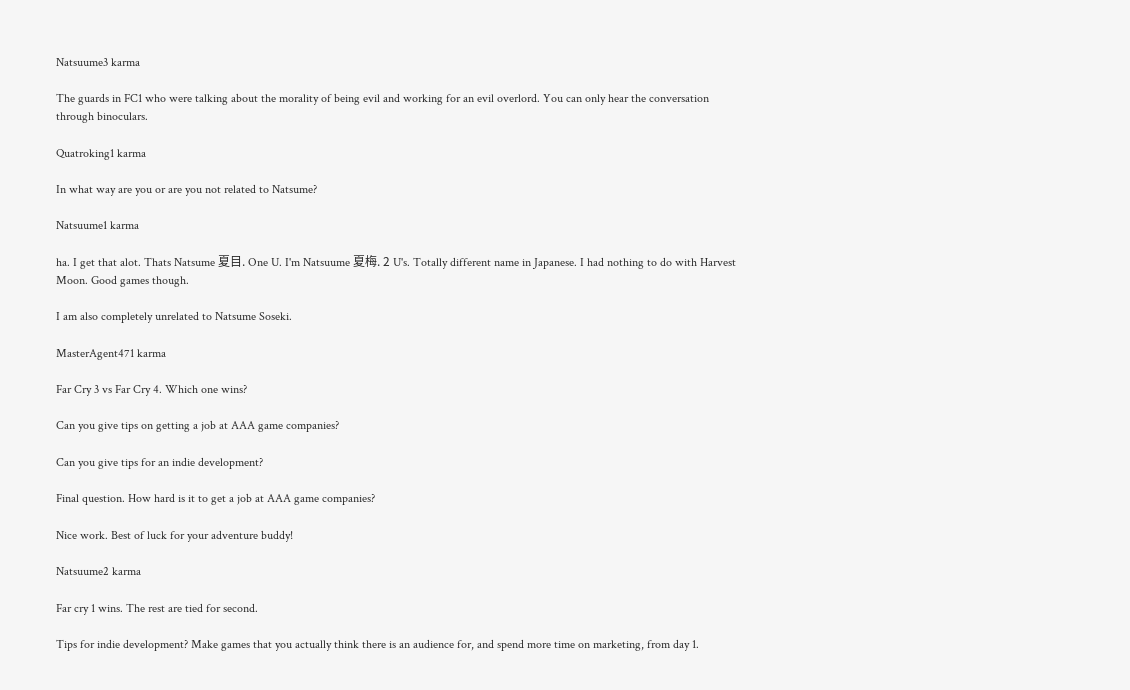Natsuume3 karma

The guards in FC1 who were talking about the morality of being evil and working for an evil overlord. You can only hear the conversation through binoculars.

Quatroking1 karma

In what way are you or are you not related to Natsume?

Natsuume1 karma

ha. I get that alot. Thats Natsume 夏目. One U. I'm Natsuume 夏梅. 2 U's. Totally different name in Japanese. I had nothing to do with Harvest Moon. Good games though.

I am also completely unrelated to Natsume Soseki.

MasterAgent471 karma

Far Cry 3 vs Far Cry 4. Which one wins?

Can you give tips on getting a job at AAA game companies?

Can you give tips for an indie development?

Final question. How hard is it to get a job at AAA game companies?

Nice work. Best of luck for your adventure buddy!

Natsuume2 karma

Far cry 1 wins. The rest are tied for second.

Tips for indie development? Make games that you actually think there is an audience for, and spend more time on marketing, from day 1.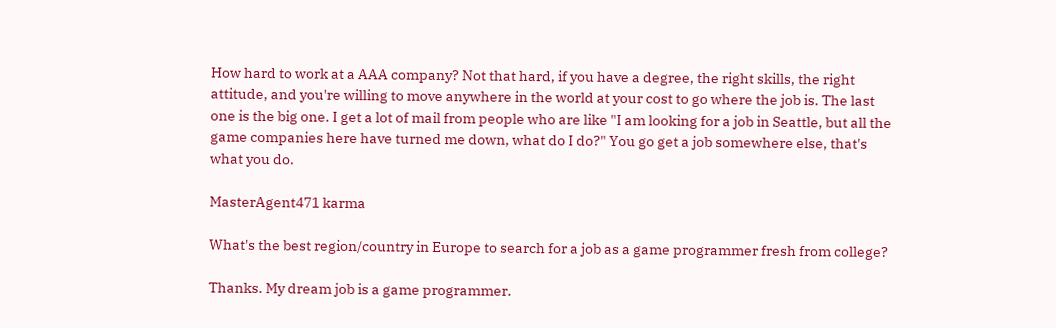How hard to work at a AAA company? Not that hard, if you have a degree, the right skills, the right attitude, and you're willing to move anywhere in the world at your cost to go where the job is. The last one is the big one. I get a lot of mail from people who are like "I am looking for a job in Seattle, but all the game companies here have turned me down, what do I do?" You go get a job somewhere else, that's what you do.

MasterAgent471 karma

What's the best region/country in Europe to search for a job as a game programmer fresh from college?

Thanks. My dream job is a game programmer.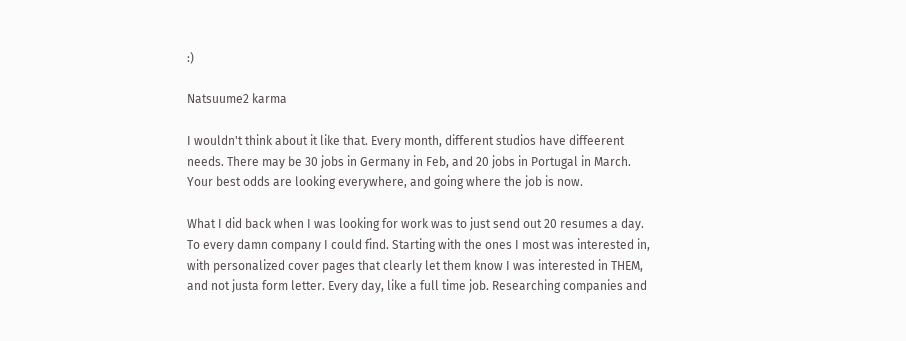:)

Natsuume2 karma

I wouldn't think about it like that. Every month, different studios have diffeerent needs. There may be 30 jobs in Germany in Feb, and 20 jobs in Portugal in March. Your best odds are looking everywhere, and going where the job is now.

What I did back when I was looking for work was to just send out 20 resumes a day. To every damn company I could find. Starting with the ones I most was interested in, with personalized cover pages that clearly let them know I was interested in THEM, and not justa form letter. Every day, like a full time job. Researching companies and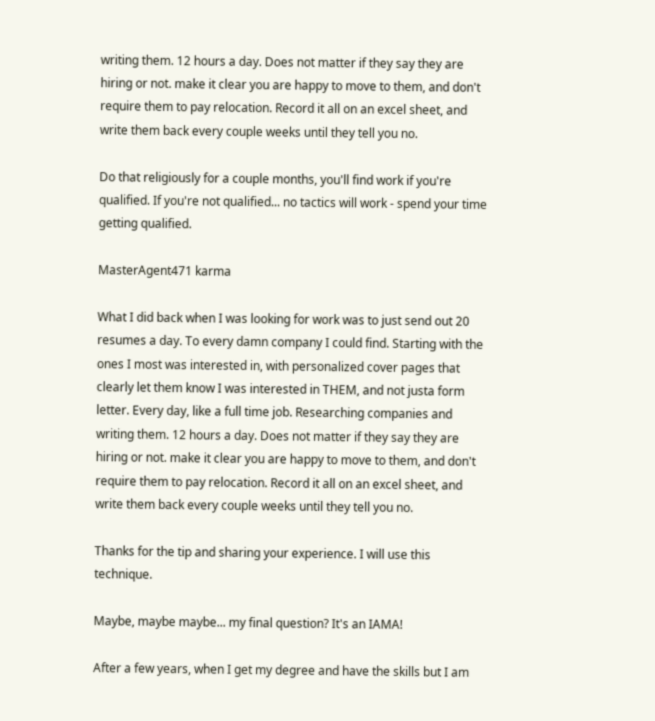writing them. 12 hours a day. Does not matter if they say they are hiring or not. make it clear you are happy to move to them, and don't require them to pay relocation. Record it all on an excel sheet, and write them back every couple weeks until they tell you no.

Do that religiously for a couple months, you'll find work if you're qualified. If you're not qualified... no tactics will work - spend your time getting qualified.

MasterAgent471 karma

What I did back when I was looking for work was to just send out 20 resumes a day. To every damn company I could find. Starting with the ones I most was interested in, with personalized cover pages that clearly let them know I was interested in THEM, and not justa form letter. Every day, like a full time job. Researching companies and writing them. 12 hours a day. Does not matter if they say they are hiring or not. make it clear you are happy to move to them, and don't require them to pay relocation. Record it all on an excel sheet, and write them back every couple weeks until they tell you no.

Thanks for the tip and sharing your experience. I will use this technique.

Maybe, maybe maybe... my final question? It's an IAMA!

After a few years, when I get my degree and have the skills but I am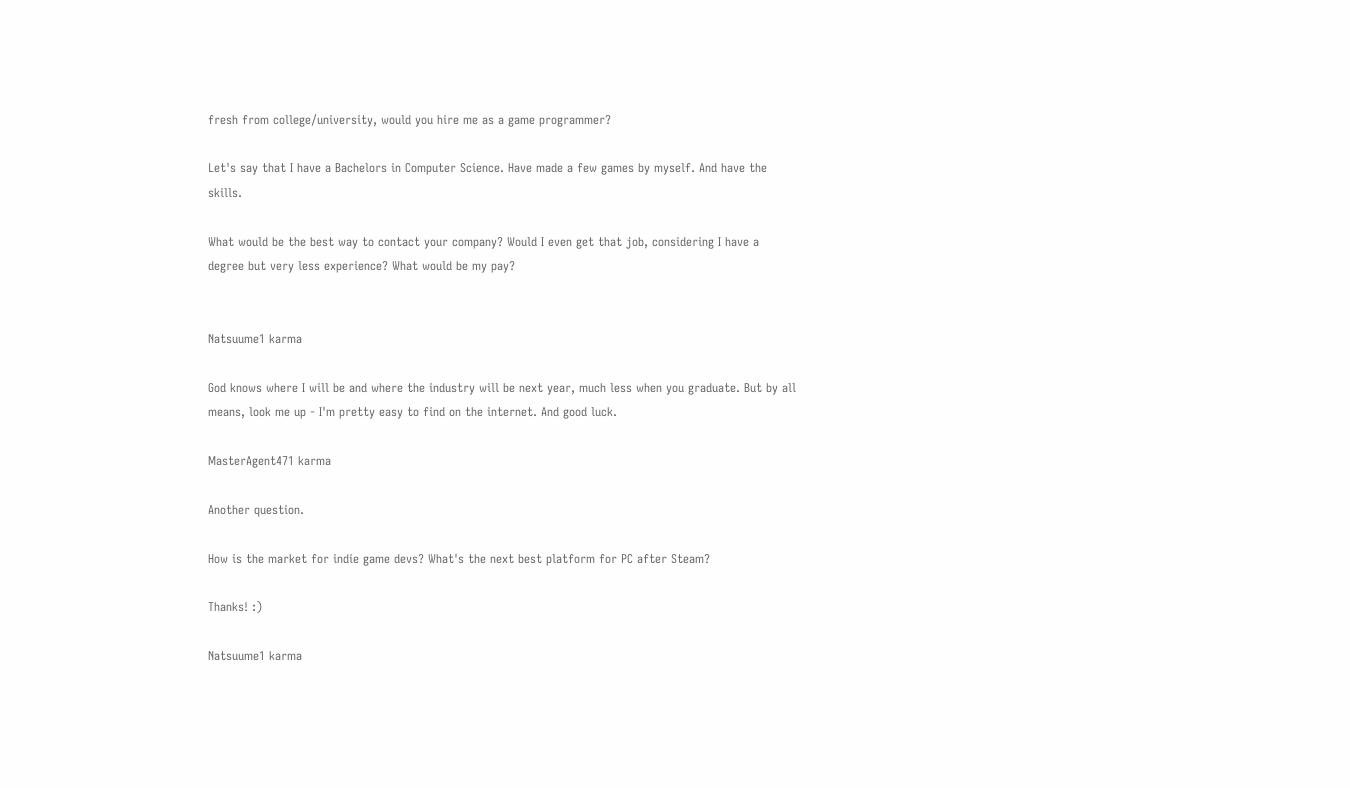fresh from college/university, would you hire me as a game programmer?

Let's say that I have a Bachelors in Computer Science. Have made a few games by myself. And have the skills.

What would be the best way to contact your company? Would I even get that job, considering I have a degree but very less experience? What would be my pay?


Natsuume1 karma

God knows where I will be and where the industry will be next year, much less when you graduate. But by all means, look me up - I'm pretty easy to find on the internet. And good luck.

MasterAgent471 karma

Another question.

How is the market for indie game devs? What's the next best platform for PC after Steam?

Thanks! :)

Natsuume1 karma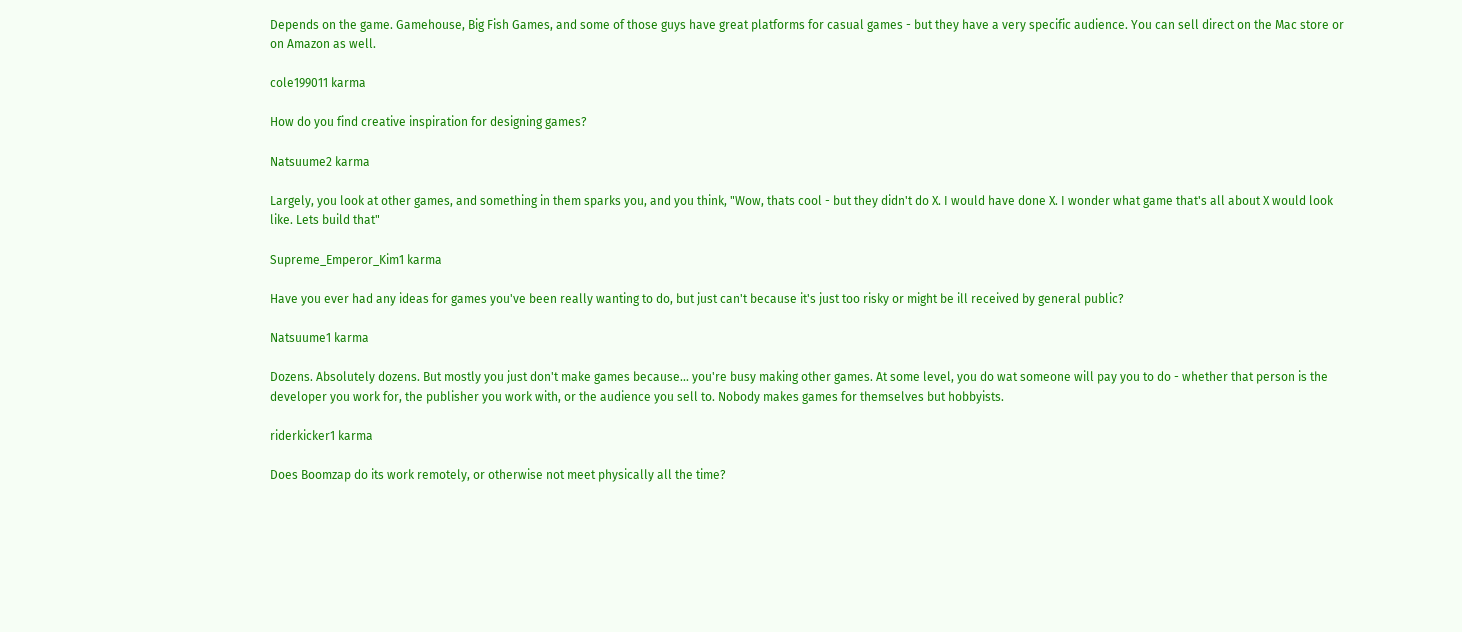Depends on the game. Gamehouse, Big Fish Games, and some of those guys have great platforms for casual games - but they have a very specific audience. You can sell direct on the Mac store or on Amazon as well.

cole199011 karma

How do you find creative inspiration for designing games?

Natsuume2 karma

Largely, you look at other games, and something in them sparks you, and you think, "Wow, thats cool - but they didn't do X. I would have done X. I wonder what game that's all about X would look like. Lets build that"

Supreme_Emperor_Kim1 karma

Have you ever had any ideas for games you've been really wanting to do, but just can't because it's just too risky or might be ill received by general public?

Natsuume1 karma

Dozens. Absolutely dozens. But mostly you just don't make games because... you're busy making other games. At some level, you do wat someone will pay you to do - whether that person is the developer you work for, the publisher you work with, or the audience you sell to. Nobody makes games for themselves but hobbyists.

riderkicker1 karma

Does Boomzap do its work remotely, or otherwise not meet physically all the time?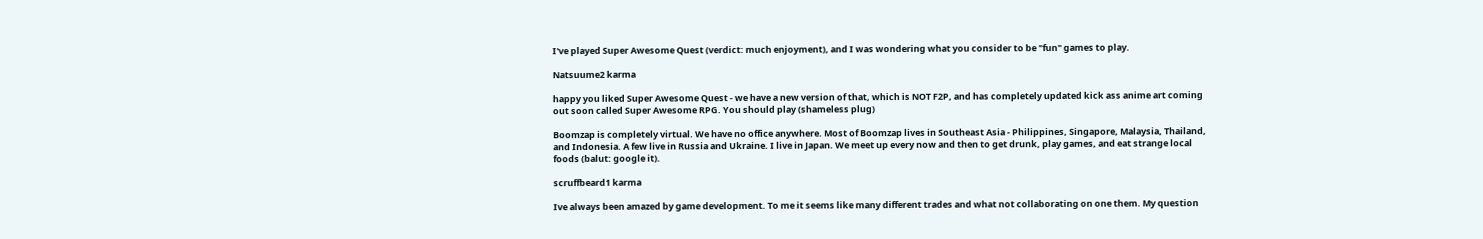I've played Super Awesome Quest (verdict: much enjoyment), and I was wondering what you consider to be "fun" games to play.

Natsuume2 karma

happy you liked Super Awesome Quest - we have a new version of that, which is NOT F2P, and has completely updated kick ass anime art coming out soon called Super Awesome RPG. You should play (shameless plug)

Boomzap is completely virtual. We have no office anywhere. Most of Boomzap lives in Southeast Asia - Philippines, Singapore, Malaysia, Thailand, and Indonesia. A few live in Russia and Ukraine. I live in Japan. We meet up every now and then to get drunk, play games, and eat strange local foods (balut: google it).

scruffbeard1 karma

Ive always been amazed by game development. To me it seems like many different trades and what not collaborating on one them. My question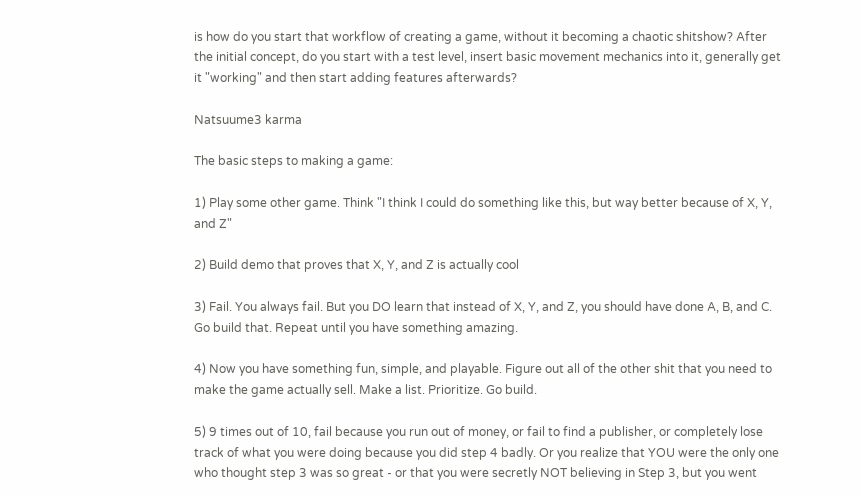is how do you start that workflow of creating a game, without it becoming a chaotic shitshow? After the initial concept, do you start with a test level, insert basic movement mechanics into it, generally get it "working" and then start adding features afterwards?

Natsuume3 karma

The basic steps to making a game:

1) Play some other game. Think "I think I could do something like this, but way better because of X, Y, and Z"

2) Build demo that proves that X, Y, and Z is actually cool

3) Fail. You always fail. But you DO learn that instead of X, Y, and Z, you should have done A, B, and C. Go build that. Repeat until you have something amazing.

4) Now you have something fun, simple, and playable. Figure out all of the other shit that you need to make the game actually sell. Make a list. Prioritize. Go build.

5) 9 times out of 10, fail because you run out of money, or fail to find a publisher, or completely lose track of what you were doing because you did step 4 badly. Or you realize that YOU were the only one who thought step 3 was so great - or that you were secretly NOT believing in Step 3, but you went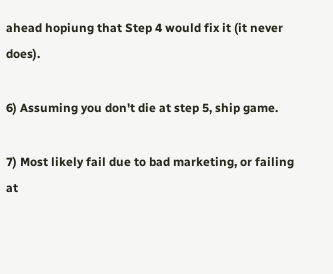ahead hopiung that Step 4 would fix it (it never does).

6) Assuming you don't die at step 5, ship game.

7) Most likely fail due to bad marketing, or failing at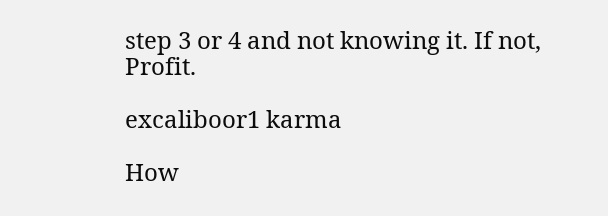step 3 or 4 and not knowing it. If not, Profit.

excaliboor1 karma

How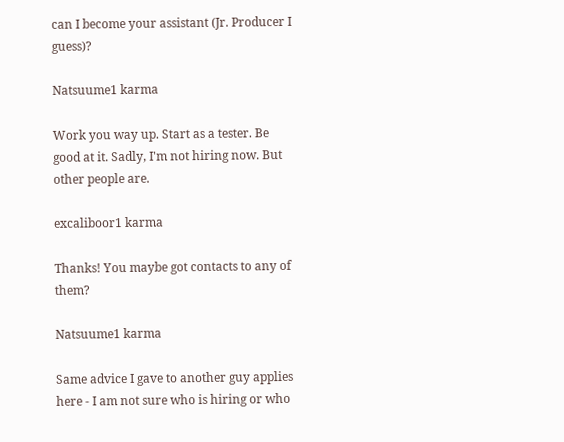can I become your assistant (Jr. Producer I guess)?

Natsuume1 karma

Work you way up. Start as a tester. Be good at it. Sadly, I'm not hiring now. But other people are.

excaliboor1 karma

Thanks! You maybe got contacts to any of them?

Natsuume1 karma

Same advice I gave to another guy applies here - I am not sure who is hiring or who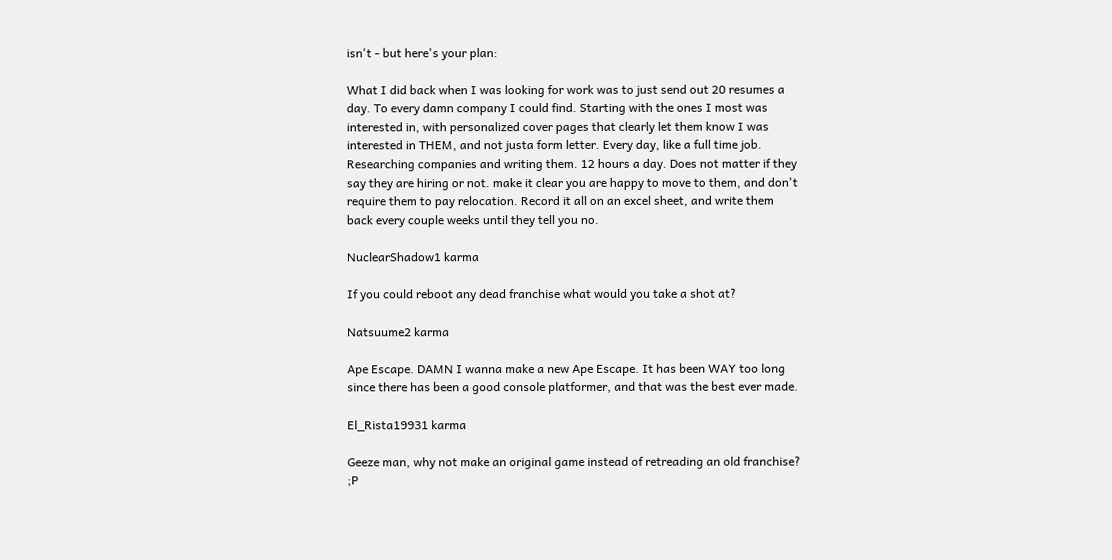isn't - but here's your plan:

What I did back when I was looking for work was to just send out 20 resumes a day. To every damn company I could find. Starting with the ones I most was interested in, with personalized cover pages that clearly let them know I was interested in THEM, and not justa form letter. Every day, like a full time job. Researching companies and writing them. 12 hours a day. Does not matter if they say they are hiring or not. make it clear you are happy to move to them, and don't require them to pay relocation. Record it all on an excel sheet, and write them back every couple weeks until they tell you no.

NuclearShadow1 karma

If you could reboot any dead franchise what would you take a shot at?

Natsuume2 karma

Ape Escape. DAMN I wanna make a new Ape Escape. It has been WAY too long since there has been a good console platformer, and that was the best ever made.

El_Rista19931 karma

Geeze man, why not make an original game instead of retreading an old franchise? ;P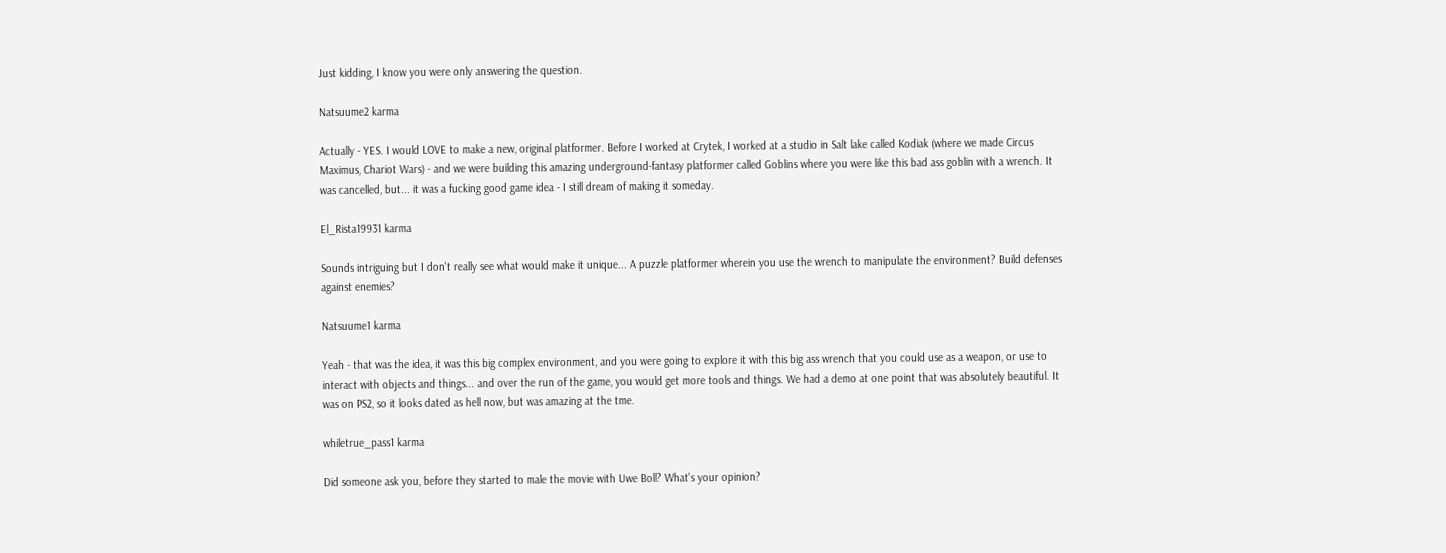Just kidding, I know you were only answering the question.

Natsuume2 karma

Actually - YES. I would LOVE to make a new, original platformer. Before I worked at Crytek, I worked at a studio in Salt lake called Kodiak (where we made Circus Maximus, Chariot Wars) - and we were building this amazing underground-fantasy platformer called Goblins where you were like this bad ass goblin with a wrench. It was cancelled, but... it was a fucking good game idea - I still dream of making it someday.

El_Rista19931 karma

Sounds intriguing but I don't really see what would make it unique... A puzzle platformer wherein you use the wrench to manipulate the environment? Build defenses against enemies?

Natsuume1 karma

Yeah - that was the idea, it was this big complex environment, and you were going to explore it with this big ass wrench that you could use as a weapon, or use to interact with objects and things... and over the run of the game, you would get more tools and things. We had a demo at one point that was absolutely beautiful. It was on PS2, so it looks dated as hell now, but was amazing at the tme.

whiletrue_pass1 karma

Did someone ask you, before they started to male the movie with Uwe Boll? What's your opinion?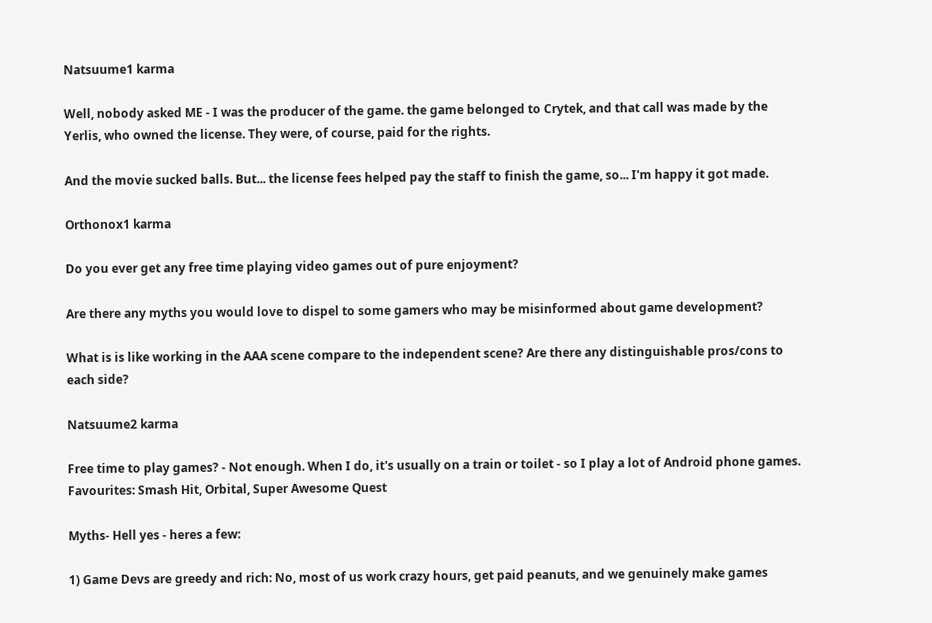Natsuume1 karma

Well, nobody asked ME - I was the producer of the game. the game belonged to Crytek, and that call was made by the Yerlis, who owned the license. They were, of course, paid for the rights.

And the movie sucked balls. But... the license fees helped pay the staff to finish the game, so... I'm happy it got made.

Orthonox1 karma

Do you ever get any free time playing video games out of pure enjoyment?

Are there any myths you would love to dispel to some gamers who may be misinformed about game development?

What is is like working in the AAA scene compare to the independent scene? Are there any distinguishable pros/cons to each side?

Natsuume2 karma

Free time to play games? - Not enough. When I do, it's usually on a train or toilet - so I play a lot of Android phone games. Favourites: Smash Hit, Orbital, Super Awesome Quest

Myths- Hell yes - heres a few:

1) Game Devs are greedy and rich: No, most of us work crazy hours, get paid peanuts, and we genuinely make games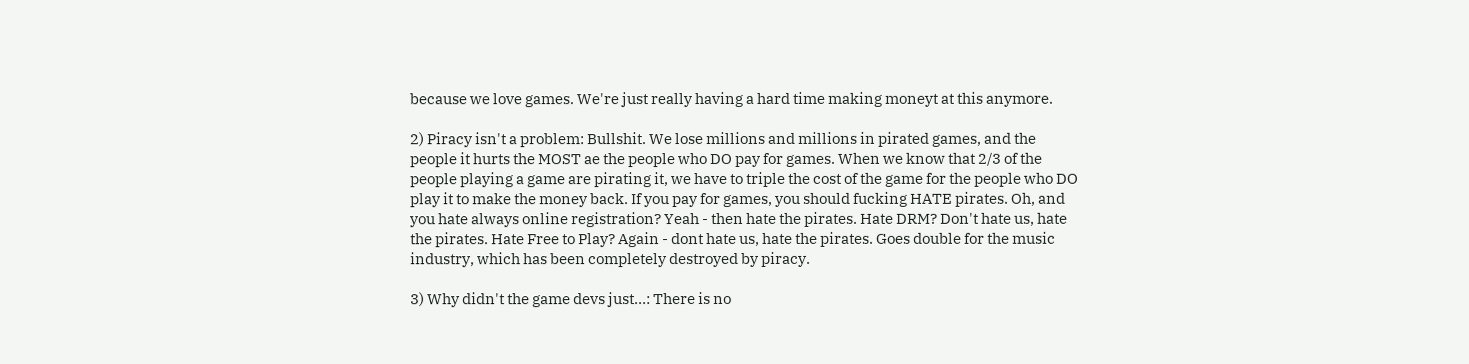because we love games. We're just really having a hard time making moneyt at this anymore.

2) Piracy isn't a problem: Bullshit. We lose millions and millions in pirated games, and the people it hurts the MOST ae the people who DO pay for games. When we know that 2/3 of the people playing a game are pirating it, we have to triple the cost of the game for the people who DO play it to make the money back. If you pay for games, you should fucking HATE pirates. Oh, and you hate always online registration? Yeah - then hate the pirates. Hate DRM? Don't hate us, hate the pirates. Hate Free to Play? Again - dont hate us, hate the pirates. Goes double for the music industry, which has been completely destroyed by piracy.

3) Why didn't the game devs just...: There is no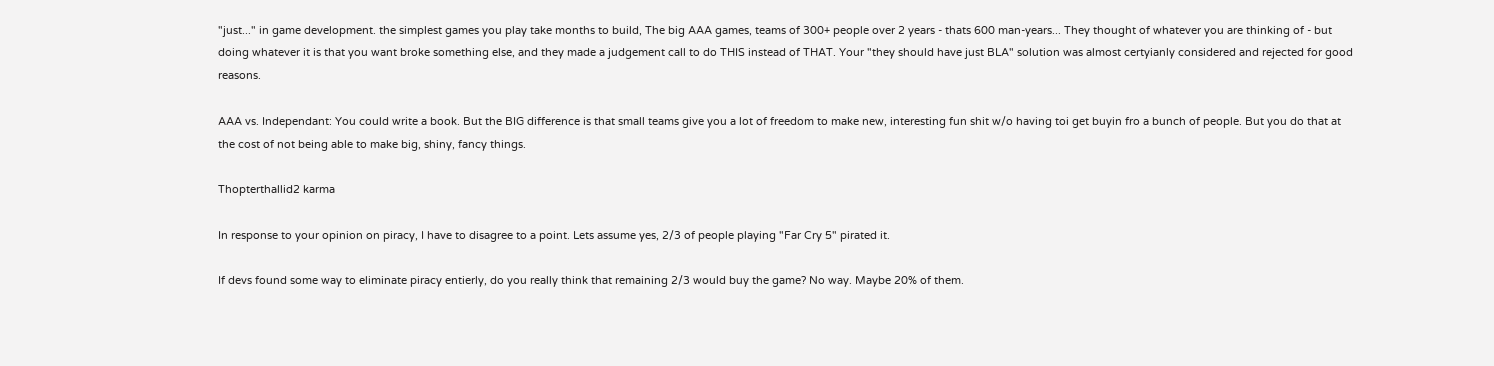"just..." in game development. the simplest games you play take months to build, The big AAA games, teams of 300+ people over 2 years - thats 600 man-years... They thought of whatever you are thinking of - but doing whatever it is that you want broke something else, and they made a judgement call to do THIS instead of THAT. Your "they should have just BLA" solution was almost certyianly considered and rejected for good reasons.

AAA vs. Independant: You could write a book. But the BIG difference is that small teams give you a lot of freedom to make new, interesting fun shit w/o having toi get buyin fro a bunch of people. But you do that at the cost of not being able to make big, shiny, fancy things.

Thopterthallid2 karma

In response to your opinion on piracy, I have to disagree to a point. Lets assume yes, 2/3 of people playing "Far Cry 5" pirated it.

If devs found some way to eliminate piracy entierly, do you really think that remaining 2/3 would buy the game? No way. Maybe 20% of them.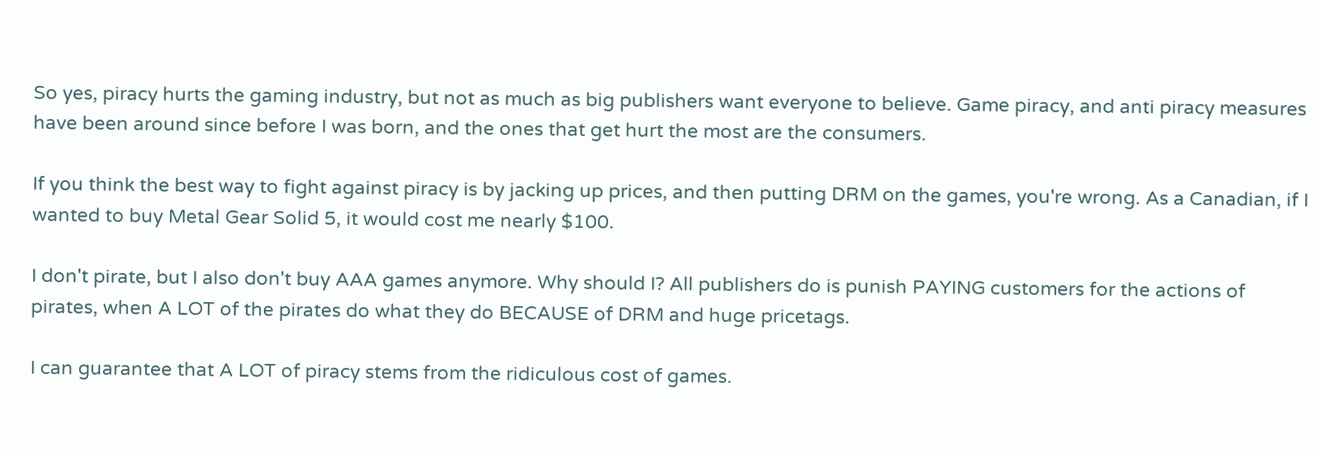So yes, piracy hurts the gaming industry, but not as much as big publishers want everyone to believe. Game piracy, and anti piracy measures have been around since before I was born, and the ones that get hurt the most are the consumers.

If you think the best way to fight against piracy is by jacking up prices, and then putting DRM on the games, you're wrong. As a Canadian, if I wanted to buy Metal Gear Solid 5, it would cost me nearly $100.

I don't pirate, but I also don't buy AAA games anymore. Why should I? All publishers do is punish PAYING customers for the actions of pirates, when A LOT of the pirates do what they do BECAUSE of DRM and huge pricetags.

I can guarantee that A LOT of piracy stems from the ridiculous cost of games.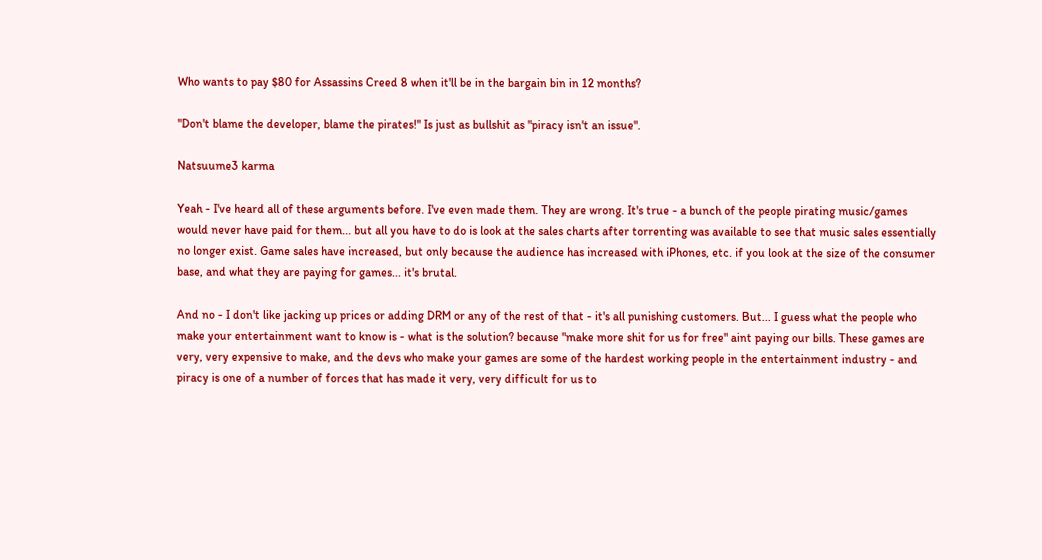Who wants to pay $80 for Assassins Creed 8 when it'll be in the bargain bin in 12 months?

"Don't blame the developer, blame the pirates!" Is just as bullshit as "piracy isn't an issue".

Natsuume3 karma

Yeah - I've heard all of these arguments before. I've even made them. They are wrong. It's true - a bunch of the people pirating music/games would never have paid for them... but all you have to do is look at the sales charts after torrenting was available to see that music sales essentially no longer exist. Game sales have increased, but only because the audience has increased with iPhones, etc. if you look at the size of the consumer base, and what they are paying for games... it's brutal.

And no - I don't like jacking up prices or adding DRM or any of the rest of that - it's all punishing customers. But... I guess what the people who make your entertainment want to know is - what is the solution? because "make more shit for us for free" aint paying our bills. These games are very, very expensive to make, and the devs who make your games are some of the hardest working people in the entertainment industry - and piracy is one of a number of forces that has made it very, very difficult for us to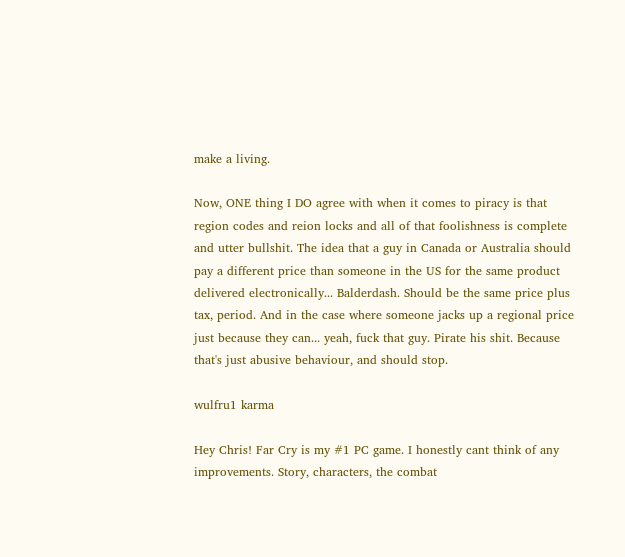make a living.

Now, ONE thing I DO agree with when it comes to piracy is that region codes and reion locks and all of that foolishness is complete and utter bullshit. The idea that a guy in Canada or Australia should pay a different price than someone in the US for the same product delivered electronically... Balderdash. Should be the same price plus tax, period. And in the case where someone jacks up a regional price just because they can... yeah, fuck that guy. Pirate his shit. Because that's just abusive behaviour, and should stop.

wulfru1 karma

Hey Chris! Far Cry is my #1 PC game. I honestly cant think of any improvements. Story, characters, the combat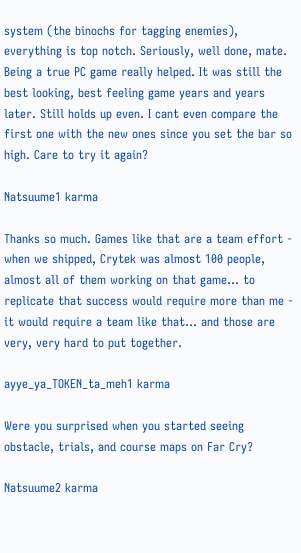system (the binochs for tagging enemies), everything is top notch. Seriously, well done, mate. Being a true PC game really helped. It was still the best looking, best feeling game years and years later. Still holds up even. I cant even compare the first one with the new ones since you set the bar so high. Care to try it again?

Natsuume1 karma

Thanks so much. Games like that are a team effort - when we shipped, Crytek was almost 100 people, almost all of them working on that game... to replicate that success would require more than me - it would require a team like that... and those are very, very hard to put together.

ayye_ya_TOKEN_ta_meh1 karma

Were you surprised when you started seeing obstacle, trials, and course maps on Far Cry?

Natsuume2 karma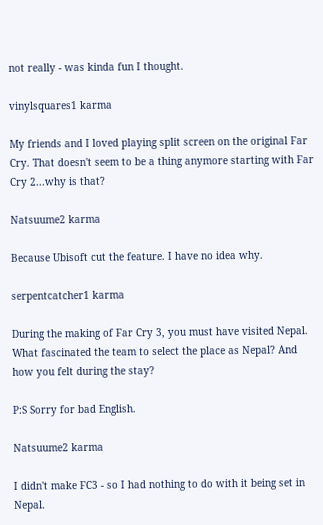not really - was kinda fun I thought.

vinylsquares1 karma

My friends and I loved playing split screen on the original Far Cry. That doesn't seem to be a thing anymore starting with Far Cry 2...why is that?

Natsuume2 karma

Because Ubisoft cut the feature. I have no idea why.

serpentcatcher1 karma

During the making of Far Cry 3, you must have visited Nepal. What fascinated the team to select the place as Nepal? And how you felt during the stay?

P:S Sorry for bad English.

Natsuume2 karma

I didn't make FC3 - so I had nothing to do with it being set in Nepal.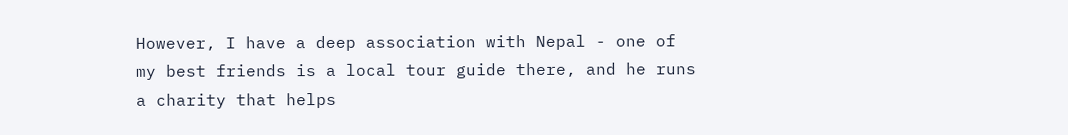However, I have a deep association with Nepal - one of my best friends is a local tour guide there, and he runs a charity that helps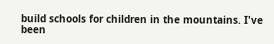build schools for children in the mountains. I've been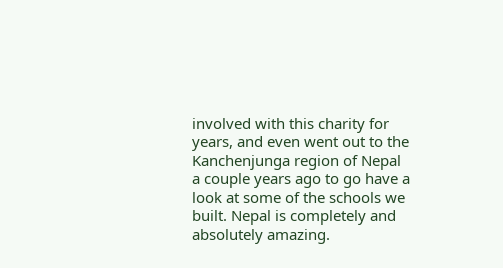involved with this charity for years, and even went out to the Kanchenjunga region of Nepal a couple years ago to go have a look at some of the schools we built. Nepal is completely and absolutely amazing.